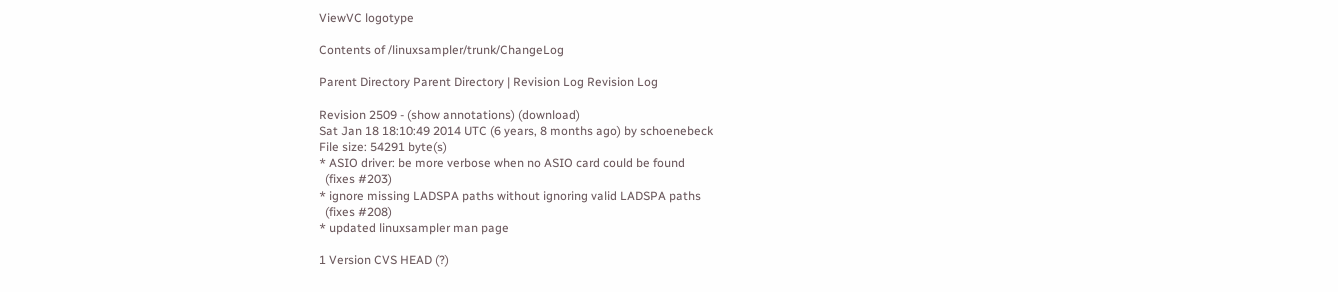ViewVC logotype

Contents of /linuxsampler/trunk/ChangeLog

Parent Directory Parent Directory | Revision Log Revision Log

Revision 2509 - (show annotations) (download)
Sat Jan 18 18:10:49 2014 UTC (6 years, 8 months ago) by schoenebeck
File size: 54291 byte(s)
* ASIO driver: be more verbose when no ASIO card could be found
  (fixes #203)
* ignore missing LADSPA paths without ignoring valid LADSPA paths
  (fixes #208)
* updated linuxsampler man page

1 Version CVS HEAD (?)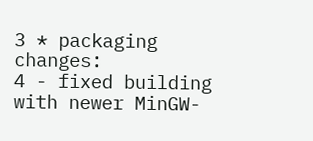3 * packaging changes:
4 - fixed building with newer MinGW-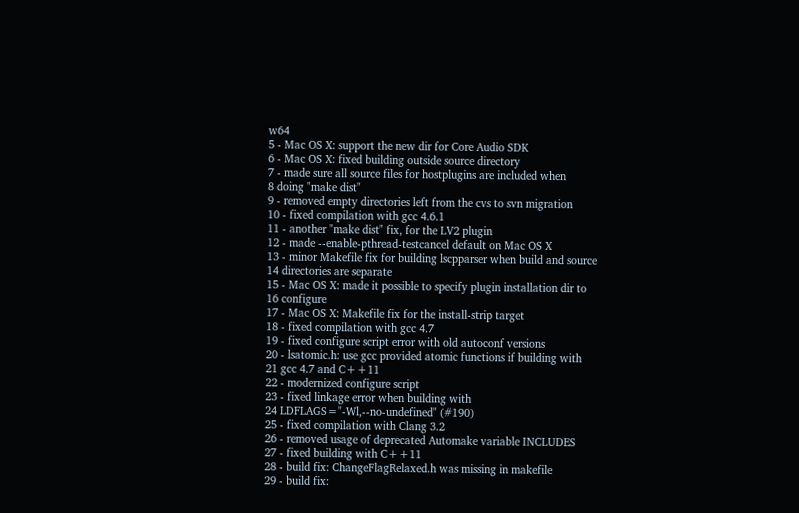w64
5 - Mac OS X: support the new dir for Core Audio SDK
6 - Mac OS X: fixed building outside source directory
7 - made sure all source files for hostplugins are included when
8 doing "make dist"
9 - removed empty directories left from the cvs to svn migration
10 - fixed compilation with gcc 4.6.1
11 - another "make dist" fix, for the LV2 plugin
12 - made --enable-pthread-testcancel default on Mac OS X
13 - minor Makefile fix for building lscpparser when build and source
14 directories are separate
15 - Mac OS X: made it possible to specify plugin installation dir to
16 configure
17 - Mac OS X: Makefile fix for the install-strip target
18 - fixed compilation with gcc 4.7
19 - fixed configure script error with old autoconf versions
20 - lsatomic.h: use gcc provided atomic functions if building with
21 gcc 4.7 and C++11
22 - modernized configure script
23 - fixed linkage error when building with
24 LDFLAGS="-Wl,--no-undefined" (#190)
25 - fixed compilation with Clang 3.2
26 - removed usage of deprecated Automake variable INCLUDES
27 - fixed building with C++11
28 - build fix: ChangeFlagRelaxed.h was missing in makefile
29 - build fix: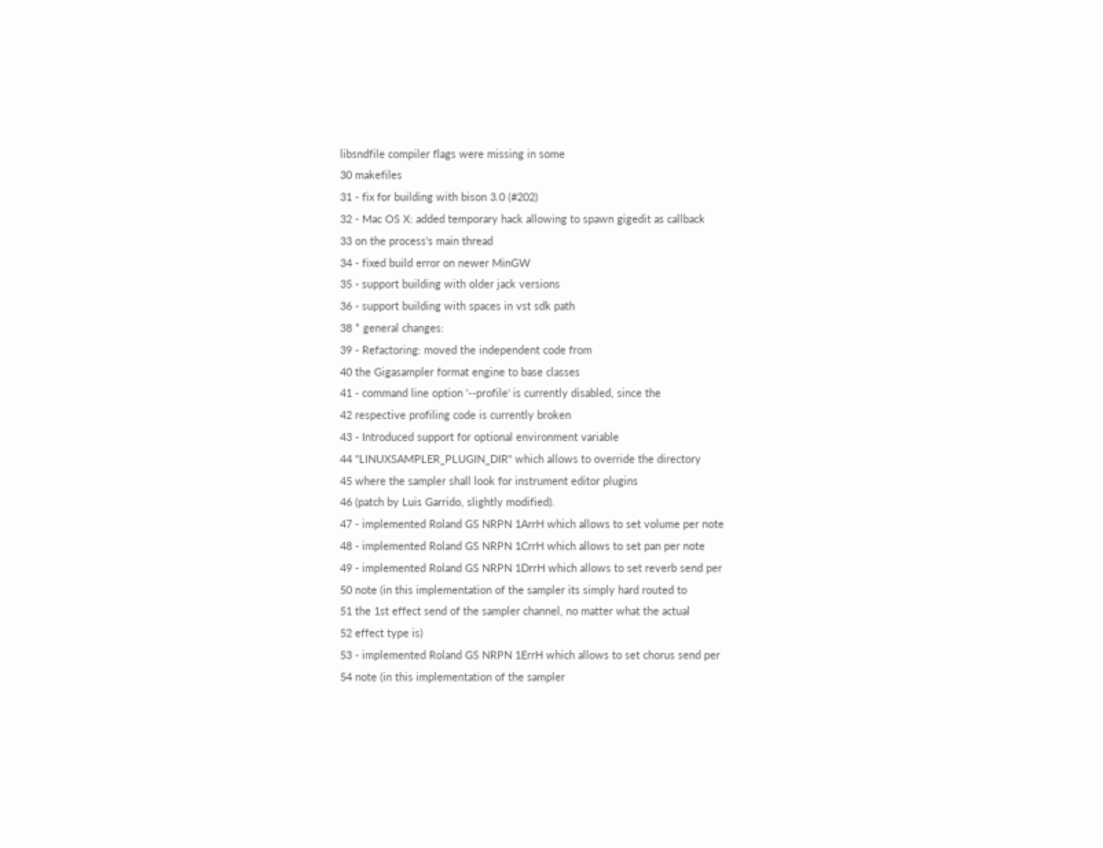libsndfile compiler flags were missing in some
30 makefiles
31 - fix for building with bison 3.0 (#202)
32 - Mac OS X: added temporary hack allowing to spawn gigedit as callback
33 on the process's main thread
34 - fixed build error on newer MinGW
35 - support building with older jack versions
36 - support building with spaces in vst sdk path
38 * general changes:
39 - Refactoring: moved the independent code from
40 the Gigasampler format engine to base classes
41 - command line option '--profile' is currently disabled, since the
42 respective profiling code is currently broken
43 - Introduced support for optional environment variable
44 "LINUXSAMPLER_PLUGIN_DIR" which allows to override the directory
45 where the sampler shall look for instrument editor plugins
46 (patch by Luis Garrido, slightly modified).
47 - implemented Roland GS NRPN 1ArrH which allows to set volume per note
48 - implemented Roland GS NRPN 1CrrH which allows to set pan per note
49 - implemented Roland GS NRPN 1DrrH which allows to set reverb send per
50 note (in this implementation of the sampler its simply hard routed to
51 the 1st effect send of the sampler channel, no matter what the actual
52 effect type is)
53 - implemented Roland GS NRPN 1ErrH which allows to set chorus send per
54 note (in this implementation of the sampler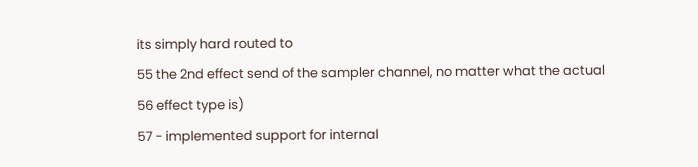its simply hard routed to
55 the 2nd effect send of the sampler channel, no matter what the actual
56 effect type is)
57 - implemented support for internal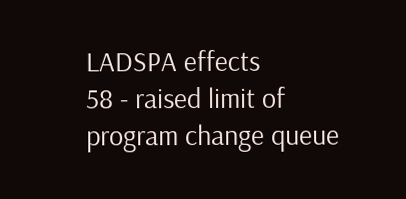LADSPA effects
58 - raised limit of program change queue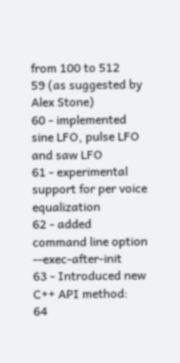from 100 to 512
59 (as suggested by Alex Stone)
60 - implemented sine LFO, pulse LFO and saw LFO
61 - experimental support for per voice equalization
62 - added command line option --exec-after-init
63 - Introduced new C++ API method:
64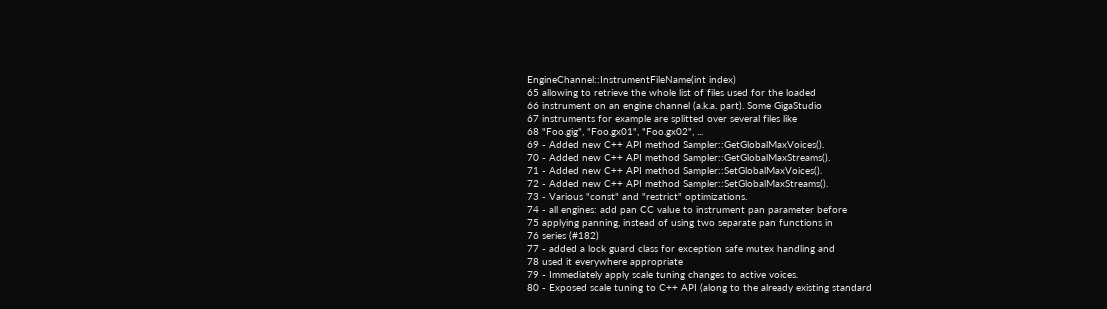EngineChannel::InstrumentFileName(int index)
65 allowing to retrieve the whole list of files used for the loaded
66 instrument on an engine channel (a.k.a. part). Some GigaStudio
67 instruments for example are splitted over several files like
68 "Foo.gig", "Foo.gx01", "Foo.gx02", ...
69 - Added new C++ API method Sampler::GetGlobalMaxVoices().
70 - Added new C++ API method Sampler::GetGlobalMaxStreams().
71 - Added new C++ API method Sampler::SetGlobalMaxVoices().
72 - Added new C++ API method Sampler::SetGlobalMaxStreams().
73 - Various "const" and "restrict" optimizations.
74 - all engines: add pan CC value to instrument pan parameter before
75 applying panning, instead of using two separate pan functions in
76 series (#182)
77 - added a lock guard class for exception safe mutex handling and
78 used it everywhere appropriate
79 - Immediately apply scale tuning changes to active voices.
80 - Exposed scale tuning to C++ API (along to the already existing standard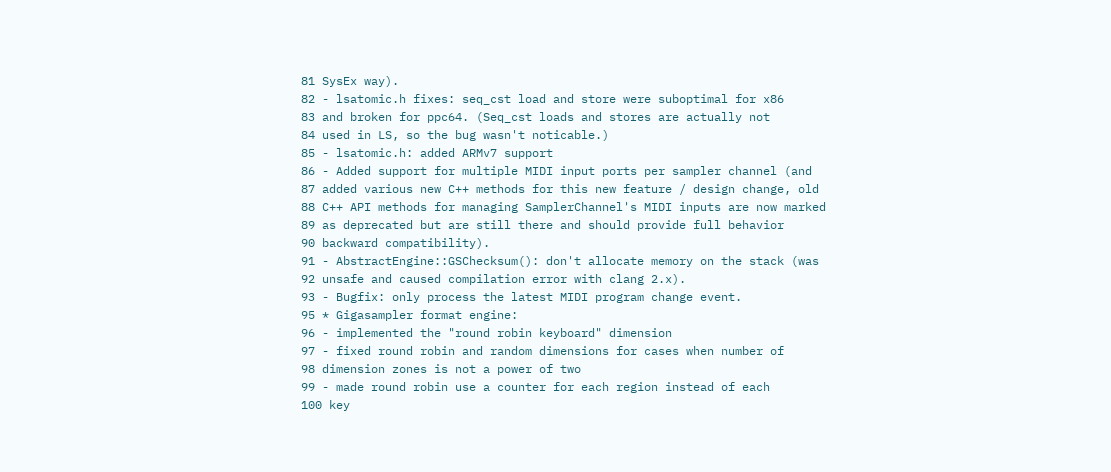81 SysEx way).
82 - lsatomic.h fixes: seq_cst load and store were suboptimal for x86
83 and broken for ppc64. (Seq_cst loads and stores are actually not
84 used in LS, so the bug wasn't noticable.)
85 - lsatomic.h: added ARMv7 support
86 - Added support for multiple MIDI input ports per sampler channel (and
87 added various new C++ methods for this new feature / design change, old
88 C++ API methods for managing SamplerChannel's MIDI inputs are now marked
89 as deprecated but are still there and should provide full behavior
90 backward compatibility).
91 - AbstractEngine::GSChecksum(): don't allocate memory on the stack (was
92 unsafe and caused compilation error with clang 2.x).
93 - Bugfix: only process the latest MIDI program change event.
95 * Gigasampler format engine:
96 - implemented the "round robin keyboard" dimension
97 - fixed round robin and random dimensions for cases when number of
98 dimension zones is not a power of two
99 - made round robin use a counter for each region instead of each
100 key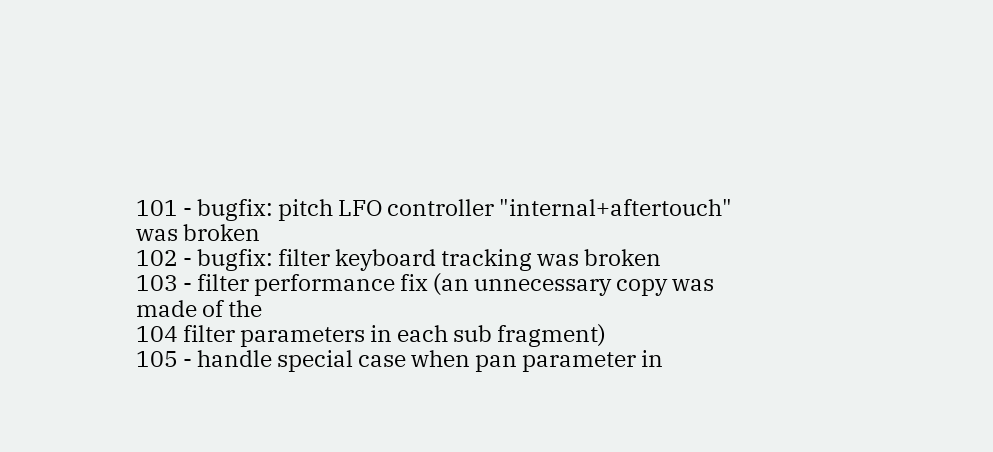101 - bugfix: pitch LFO controller "internal+aftertouch" was broken
102 - bugfix: filter keyboard tracking was broken
103 - filter performance fix (an unnecessary copy was made of the
104 filter parameters in each sub fragment)
105 - handle special case when pan parameter in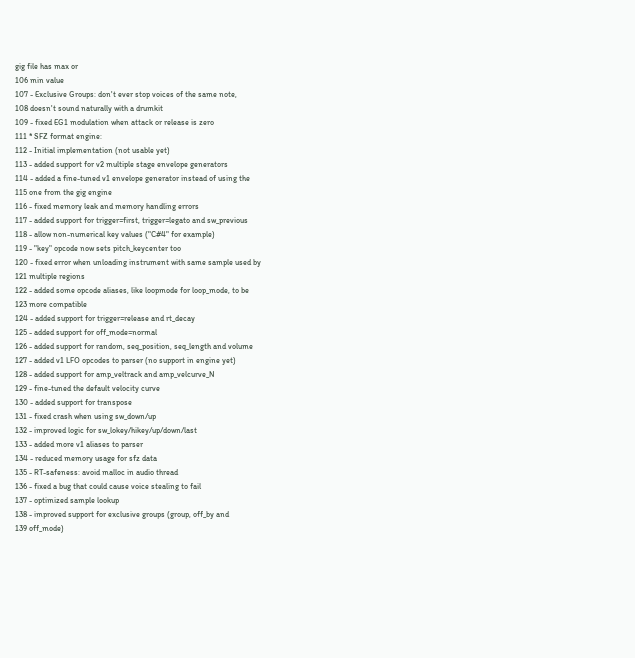gig file has max or
106 min value
107 - Exclusive Groups: don't ever stop voices of the same note,
108 doesn't sound naturally with a drumkit
109 - fixed EG1 modulation when attack or release is zero
111 * SFZ format engine:
112 - Initial implementation (not usable yet)
113 - added support for v2 multiple stage envelope generators
114 - added a fine-tuned v1 envelope generator instead of using the
115 one from the gig engine
116 - fixed memory leak and memory handling errors
117 - added support for trigger=first, trigger=legato and sw_previous
118 - allow non-numerical key values ("C#4" for example)
119 - "key" opcode now sets pitch_keycenter too
120 - fixed error when unloading instrument with same sample used by
121 multiple regions
122 - added some opcode aliases, like loopmode for loop_mode, to be
123 more compatible
124 - added support for trigger=release and rt_decay
125 - added support for off_mode=normal
126 - added support for random, seq_position, seq_length and volume
127 - added v1 LFO opcodes to parser (no support in engine yet)
128 - added support for amp_veltrack and amp_velcurve_N
129 - fine-tuned the default velocity curve
130 - added support for transpose
131 - fixed crash when using sw_down/up
132 - improved logic for sw_lokey/hikey/up/down/last
133 - added more v1 aliases to parser
134 - reduced memory usage for sfz data
135 - RT-safeness: avoid malloc in audio thread
136 - fixed a bug that could cause voice stealing to fail
137 - optimized sample lookup
138 - improved support for exclusive groups (group, off_by and
139 off_mode)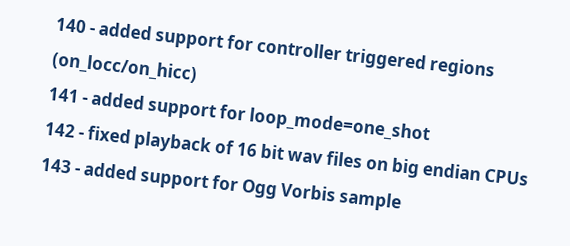140 - added support for controller triggered regions (on_locc/on_hicc)
141 - added support for loop_mode=one_shot
142 - fixed playback of 16 bit wav files on big endian CPUs
143 - added support for Ogg Vorbis sample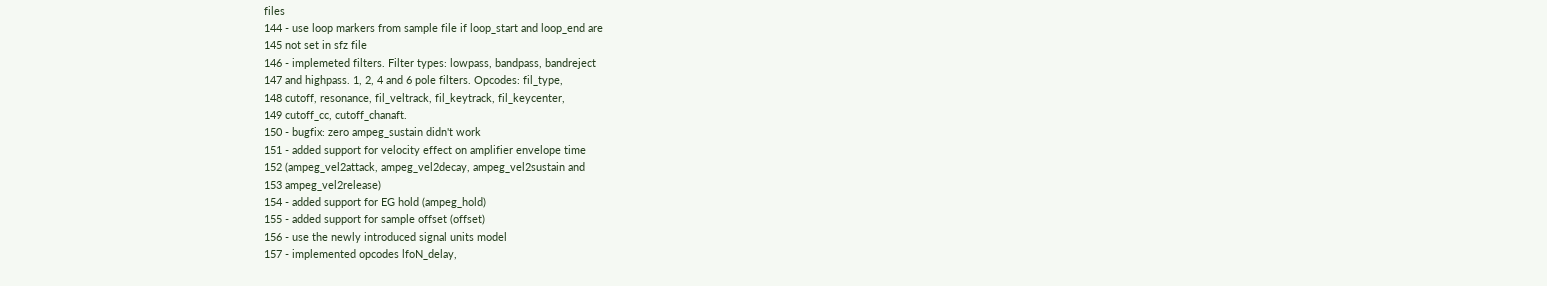files
144 - use loop markers from sample file if loop_start and loop_end are
145 not set in sfz file
146 - implemeted filters. Filter types: lowpass, bandpass, bandreject
147 and highpass. 1, 2, 4 and 6 pole filters. Opcodes: fil_type,
148 cutoff, resonance, fil_veltrack, fil_keytrack, fil_keycenter,
149 cutoff_cc, cutoff_chanaft.
150 - bugfix: zero ampeg_sustain didn't work
151 - added support for velocity effect on amplifier envelope time
152 (ampeg_vel2attack, ampeg_vel2decay, ampeg_vel2sustain and
153 ampeg_vel2release)
154 - added support for EG hold (ampeg_hold)
155 - added support for sample offset (offset)
156 - use the newly introduced signal units model
157 - implemented opcodes lfoN_delay,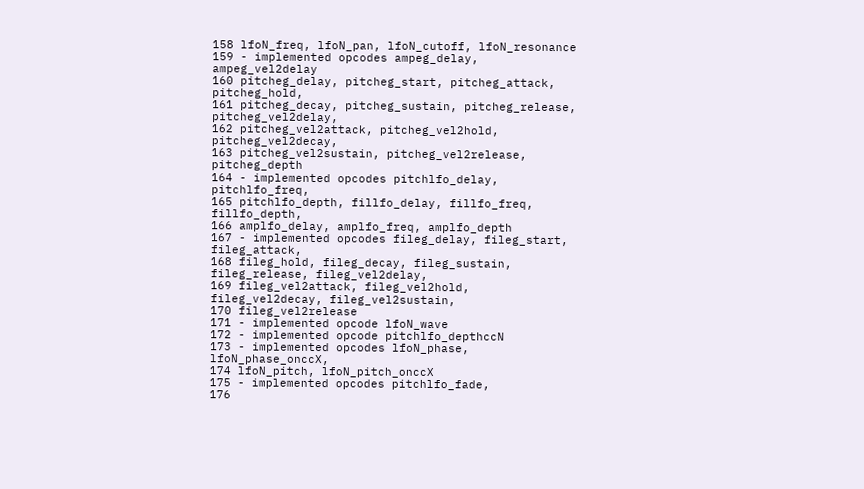158 lfoN_freq, lfoN_pan, lfoN_cutoff, lfoN_resonance
159 - implemented opcodes ampeg_delay, ampeg_vel2delay
160 pitcheg_delay, pitcheg_start, pitcheg_attack, pitcheg_hold,
161 pitcheg_decay, pitcheg_sustain, pitcheg_release, pitcheg_vel2delay,
162 pitcheg_vel2attack, pitcheg_vel2hold, pitcheg_vel2decay,
163 pitcheg_vel2sustain, pitcheg_vel2release, pitcheg_depth
164 - implemented opcodes pitchlfo_delay, pitchlfo_freq,
165 pitchlfo_depth, fillfo_delay, fillfo_freq, fillfo_depth,
166 amplfo_delay, amplfo_freq, amplfo_depth
167 - implemented opcodes fileg_delay, fileg_start, fileg_attack,
168 fileg_hold, fileg_decay, fileg_sustain, fileg_release, fileg_vel2delay,
169 fileg_vel2attack, fileg_vel2hold, fileg_vel2decay, fileg_vel2sustain,
170 fileg_vel2release
171 - implemented opcode lfoN_wave
172 - implemented opcode pitchlfo_depthccN
173 - implemented opcodes lfoN_phase, lfoN_phase_onccX,
174 lfoN_pitch, lfoN_pitch_onccX
175 - implemented opcodes pitchlfo_fade,
176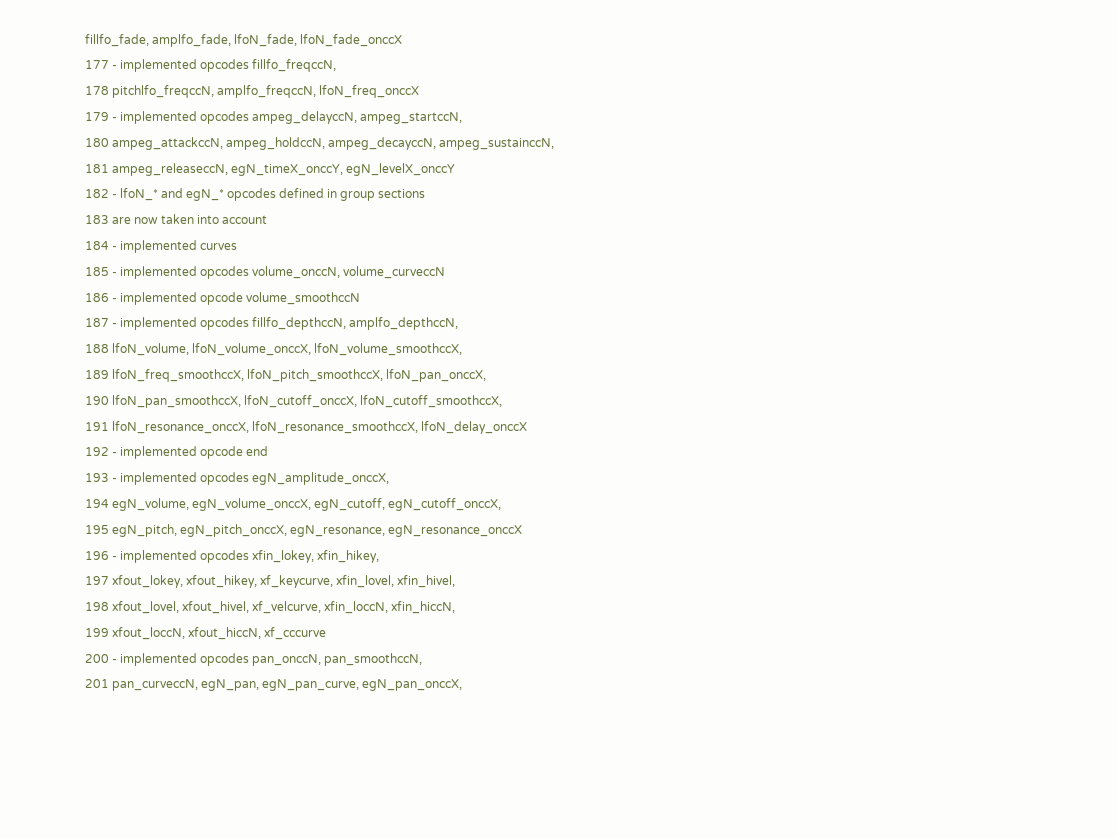fillfo_fade, amplfo_fade, lfoN_fade, lfoN_fade_onccX
177 - implemented opcodes fillfo_freqccN,
178 pitchlfo_freqccN, amplfo_freqccN, lfoN_freq_onccX
179 - implemented opcodes ampeg_delayccN, ampeg_startccN,
180 ampeg_attackccN, ampeg_holdccN, ampeg_decayccN, ampeg_sustainccN,
181 ampeg_releaseccN, egN_timeX_onccY, egN_levelX_onccY
182 - lfoN_* and egN_* opcodes defined in group sections
183 are now taken into account
184 - implemented curves
185 - implemented opcodes volume_onccN, volume_curveccN
186 - implemented opcode volume_smoothccN
187 - implemented opcodes fillfo_depthccN, amplfo_depthccN,
188 lfoN_volume, lfoN_volume_onccX, lfoN_volume_smoothccX,
189 lfoN_freq_smoothccX, lfoN_pitch_smoothccX, lfoN_pan_onccX,
190 lfoN_pan_smoothccX, lfoN_cutoff_onccX, lfoN_cutoff_smoothccX,
191 lfoN_resonance_onccX, lfoN_resonance_smoothccX, lfoN_delay_onccX
192 - implemented opcode end
193 - implemented opcodes egN_amplitude_onccX,
194 egN_volume, egN_volume_onccX, egN_cutoff, egN_cutoff_onccX,
195 egN_pitch, egN_pitch_onccX, egN_resonance, egN_resonance_onccX
196 - implemented opcodes xfin_lokey, xfin_hikey,
197 xfout_lokey, xfout_hikey, xf_keycurve, xfin_lovel, xfin_hivel,
198 xfout_lovel, xfout_hivel, xf_velcurve, xfin_loccN, xfin_hiccN,
199 xfout_loccN, xfout_hiccN, xf_cccurve
200 - implemented opcodes pan_onccN, pan_smoothccN,
201 pan_curveccN, egN_pan, egN_pan_curve, egN_pan_onccX,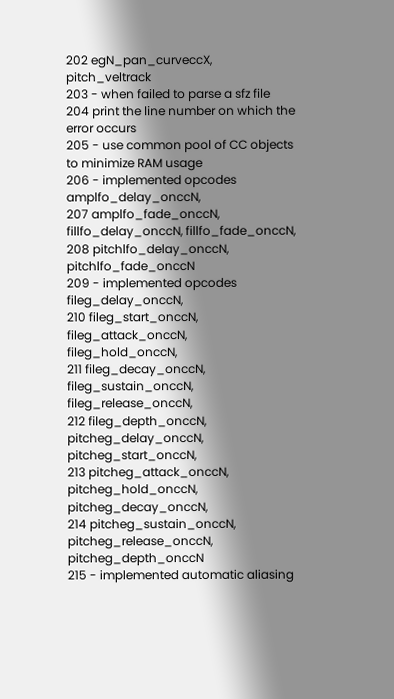202 egN_pan_curveccX, pitch_veltrack
203 - when failed to parse a sfz file
204 print the line number on which the error occurs
205 - use common pool of CC objects to minimize RAM usage
206 - implemented opcodes amplfo_delay_onccN,
207 amplfo_fade_onccN, fillfo_delay_onccN, fillfo_fade_onccN,
208 pitchlfo_delay_onccN, pitchlfo_fade_onccN
209 - implemented opcodes fileg_delay_onccN,
210 fileg_start_onccN, fileg_attack_onccN, fileg_hold_onccN,
211 fileg_decay_onccN, fileg_sustain_onccN, fileg_release_onccN,
212 fileg_depth_onccN, pitcheg_delay_onccN, pitcheg_start_onccN,
213 pitcheg_attack_onccN, pitcheg_hold_onccN, pitcheg_decay_onccN,
214 pitcheg_sustain_onccN, pitcheg_release_onccN, pitcheg_depth_onccN
215 - implemented automatic aliasing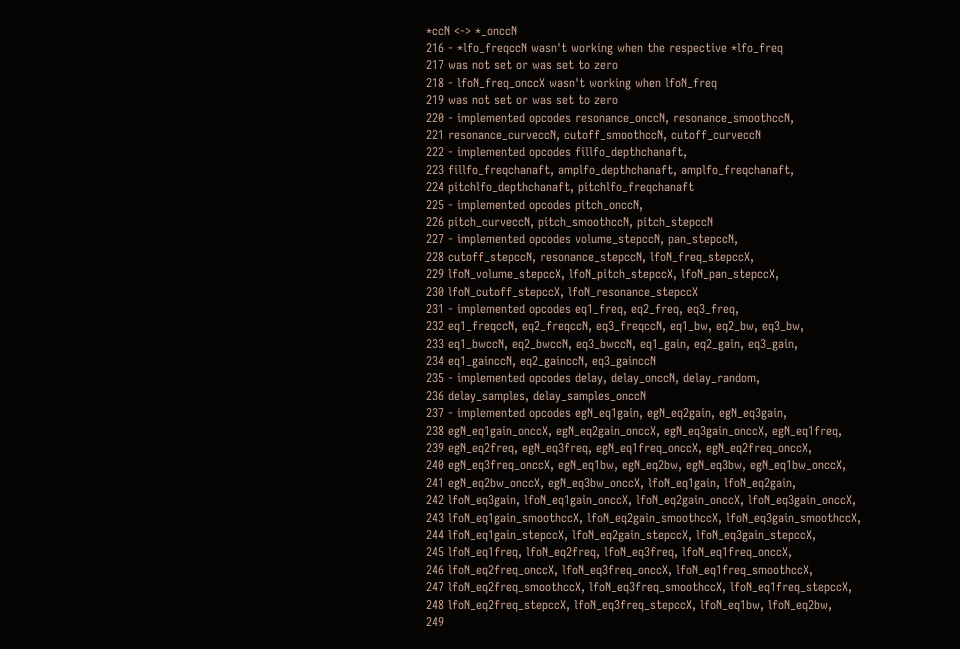*ccN <-> *_onccN
216 - *lfo_freqccN wasn't working when the respective *lfo_freq
217 was not set or was set to zero
218 - lfoN_freq_onccX wasn't working when lfoN_freq
219 was not set or was set to zero
220 - implemented opcodes resonance_onccN, resonance_smoothccN,
221 resonance_curveccN, cutoff_smoothccN, cutoff_curveccN
222 - implemented opcodes fillfo_depthchanaft,
223 fillfo_freqchanaft, amplfo_depthchanaft, amplfo_freqchanaft,
224 pitchlfo_depthchanaft, pitchlfo_freqchanaft
225 - implemented opcodes pitch_onccN,
226 pitch_curveccN, pitch_smoothccN, pitch_stepccN
227 - implemented opcodes volume_stepccN, pan_stepccN,
228 cutoff_stepccN, resonance_stepccN, lfoN_freq_stepccX,
229 lfoN_volume_stepccX, lfoN_pitch_stepccX, lfoN_pan_stepccX,
230 lfoN_cutoff_stepccX, lfoN_resonance_stepccX
231 - implemented opcodes eq1_freq, eq2_freq, eq3_freq,
232 eq1_freqccN, eq2_freqccN, eq3_freqccN, eq1_bw, eq2_bw, eq3_bw,
233 eq1_bwccN, eq2_bwccN, eq3_bwccN, eq1_gain, eq2_gain, eq3_gain,
234 eq1_gainccN, eq2_gainccN, eq3_gainccN
235 - implemented opcodes delay, delay_onccN, delay_random,
236 delay_samples, delay_samples_onccN
237 - implemented opcodes egN_eq1gain, egN_eq2gain, egN_eq3gain,
238 egN_eq1gain_onccX, egN_eq2gain_onccX, egN_eq3gain_onccX, egN_eq1freq,
239 egN_eq2freq, egN_eq3freq, egN_eq1freq_onccX, egN_eq2freq_onccX,
240 egN_eq3freq_onccX, egN_eq1bw, egN_eq2bw, egN_eq3bw, egN_eq1bw_onccX,
241 egN_eq2bw_onccX, egN_eq3bw_onccX, lfoN_eq1gain, lfoN_eq2gain,
242 lfoN_eq3gain, lfoN_eq1gain_onccX, lfoN_eq2gain_onccX, lfoN_eq3gain_onccX,
243 lfoN_eq1gain_smoothccX, lfoN_eq2gain_smoothccX, lfoN_eq3gain_smoothccX,
244 lfoN_eq1gain_stepccX, lfoN_eq2gain_stepccX, lfoN_eq3gain_stepccX,
245 lfoN_eq1freq, lfoN_eq2freq, lfoN_eq3freq, lfoN_eq1freq_onccX,
246 lfoN_eq2freq_onccX, lfoN_eq3freq_onccX, lfoN_eq1freq_smoothccX,
247 lfoN_eq2freq_smoothccX, lfoN_eq3freq_smoothccX, lfoN_eq1freq_stepccX,
248 lfoN_eq2freq_stepccX, lfoN_eq3freq_stepccX, lfoN_eq1bw, lfoN_eq2bw,
249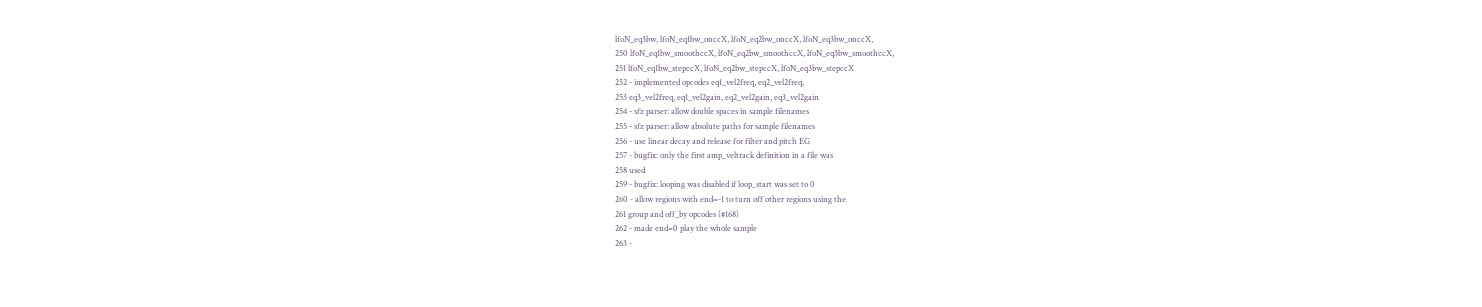lfoN_eq3bw, lfoN_eq1bw_onccX, lfoN_eq2bw_onccX, lfoN_eq3bw_onccX,
250 lfoN_eq1bw_smoothccX, lfoN_eq2bw_smoothccX, lfoN_eq3bw_smoothccX,
251 lfoN_eq1bw_stepccX, lfoN_eq2bw_stepccX, lfoN_eq3bw_stepccX
252 - implemented opcodes eq1_vel2freq, eq2_vel2freq,
253 eq3_vel2freq, eq1_vel2gain, eq2_vel2gain, eq3_vel2gain
254 - sfz parser: allow double spaces in sample filenames
255 - sfz parser: allow absolute paths for sample filenames
256 - use linear decay and release for filter and pitch EG
257 - bugfix: only the first amp_veltrack definition in a file was
258 used
259 - bugfix: looping was disabled if loop_start was set to 0
260 - allow regions with end=-1 to turn off other regions using the
261 group and off_by opcodes (#168)
262 - made end=0 play the whole sample
263 -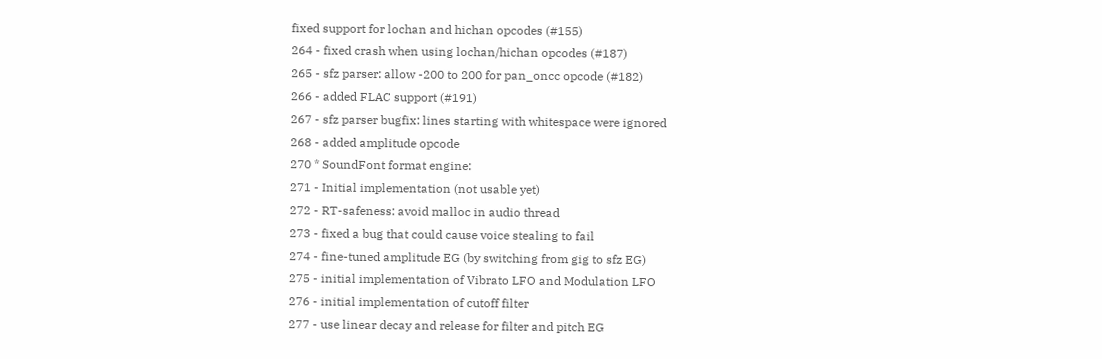fixed support for lochan and hichan opcodes (#155)
264 - fixed crash when using lochan/hichan opcodes (#187)
265 - sfz parser: allow -200 to 200 for pan_oncc opcode (#182)
266 - added FLAC support (#191)
267 - sfz parser bugfix: lines starting with whitespace were ignored
268 - added amplitude opcode
270 * SoundFont format engine:
271 - Initial implementation (not usable yet)
272 - RT-safeness: avoid malloc in audio thread
273 - fixed a bug that could cause voice stealing to fail
274 - fine-tuned amplitude EG (by switching from gig to sfz EG)
275 - initial implementation of Vibrato LFO and Modulation LFO
276 - initial implementation of cutoff filter
277 - use linear decay and release for filter and pitch EG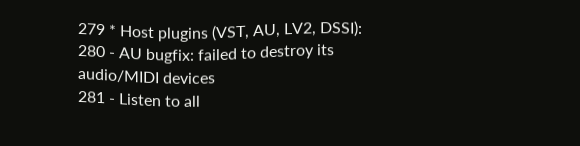279 * Host plugins (VST, AU, LV2, DSSI):
280 - AU bugfix: failed to destroy its audio/MIDI devices
281 - Listen to all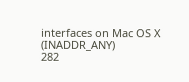interfaces on Mac OS X (INADDR_ANY)
282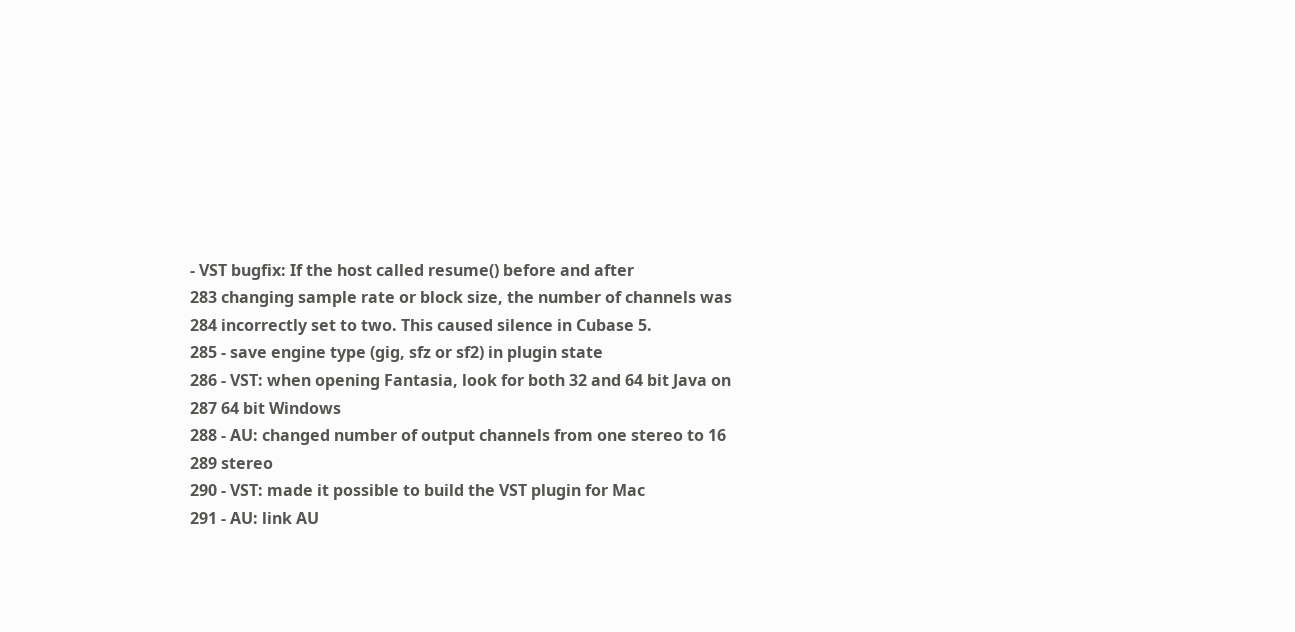- VST bugfix: If the host called resume() before and after
283 changing sample rate or block size, the number of channels was
284 incorrectly set to two. This caused silence in Cubase 5.
285 - save engine type (gig, sfz or sf2) in plugin state
286 - VST: when opening Fantasia, look for both 32 and 64 bit Java on
287 64 bit Windows
288 - AU: changed number of output channels from one stereo to 16
289 stereo
290 - VST: made it possible to build the VST plugin for Mac
291 - AU: link AU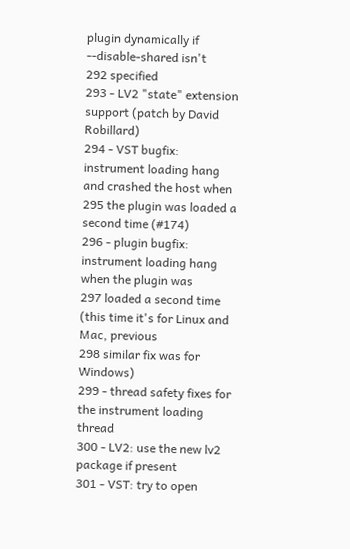plugin dynamically if --disable-shared isn't
292 specified
293 - LV2 "state" extension support (patch by David Robillard)
294 - VST bugfix: instrument loading hang and crashed the host when
295 the plugin was loaded a second time (#174)
296 - plugin bugfix: instrument loading hang when the plugin was
297 loaded a second time (this time it's for Linux and Mac, previous
298 similar fix was for Windows)
299 - thread safety fixes for the instrument loading thread
300 - LV2: use the new lv2 package if present
301 - VST: try to open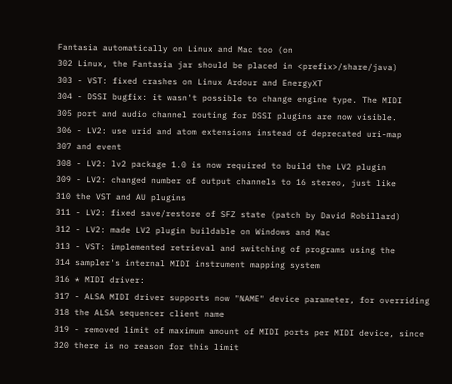Fantasia automatically on Linux and Mac too (on
302 Linux, the Fantasia jar should be placed in <prefix>/share/java)
303 - VST: fixed crashes on Linux Ardour and EnergyXT
304 - DSSI bugfix: it wasn't possible to change engine type. The MIDI
305 port and audio channel routing for DSSI plugins are now visible.
306 - LV2: use urid and atom extensions instead of deprecated uri-map
307 and event
308 - LV2: lv2 package 1.0 is now required to build the LV2 plugin
309 - LV2: changed number of output channels to 16 stereo, just like
310 the VST and AU plugins
311 - LV2: fixed save/restore of SFZ state (patch by David Robillard)
312 - LV2: made LV2 plugin buildable on Windows and Mac
313 - VST: implemented retrieval and switching of programs using the
314 sampler's internal MIDI instrument mapping system
316 * MIDI driver:
317 - ALSA MIDI driver supports now "NAME" device parameter, for overriding
318 the ALSA sequencer client name
319 - removed limit of maximum amount of MIDI ports per MIDI device, since
320 there is no reason for this limit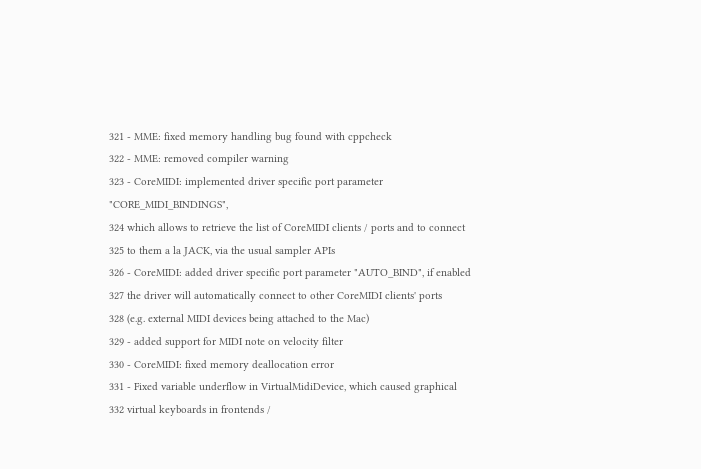321 - MME: fixed memory handling bug found with cppcheck
322 - MME: removed compiler warning
323 - CoreMIDI: implemented driver specific port parameter "CORE_MIDI_BINDINGS",
324 which allows to retrieve the list of CoreMIDI clients / ports and to connect
325 to them a la JACK, via the usual sampler APIs
326 - CoreMIDI: added driver specific port parameter "AUTO_BIND", if enabled
327 the driver will automatically connect to other CoreMIDI clients' ports
328 (e.g. external MIDI devices being attached to the Mac)
329 - added support for MIDI note on velocity filter
330 - CoreMIDI: fixed memory deallocation error
331 - Fixed variable underflow in VirtualMidiDevice, which caused graphical
332 virtual keyboards in frontends /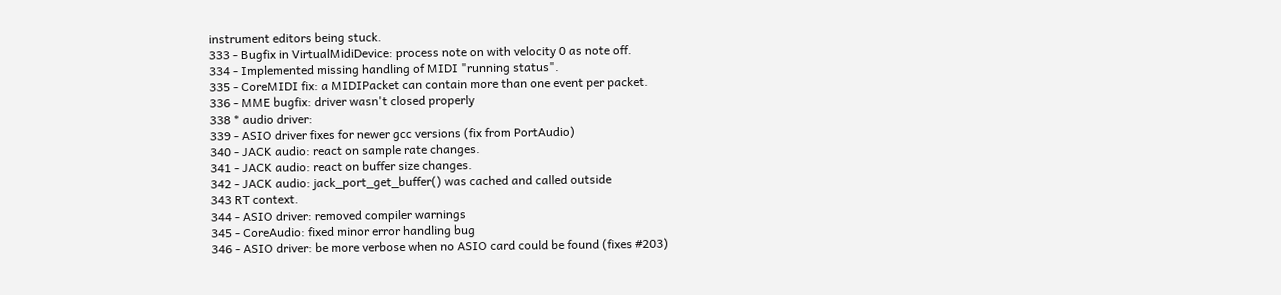instrument editors being stuck.
333 - Bugfix in VirtualMidiDevice: process note on with velocity 0 as note off.
334 - Implemented missing handling of MIDI "running status".
335 - CoreMIDI fix: a MIDIPacket can contain more than one event per packet.
336 - MME bugfix: driver wasn't closed properly
338 * audio driver:
339 - ASIO driver fixes for newer gcc versions (fix from PortAudio)
340 - JACK audio: react on sample rate changes.
341 - JACK audio: react on buffer size changes.
342 - JACK audio: jack_port_get_buffer() was cached and called outside
343 RT context.
344 - ASIO driver: removed compiler warnings
345 - CoreAudio: fixed minor error handling bug
346 - ASIO driver: be more verbose when no ASIO card could be found (fixes #203)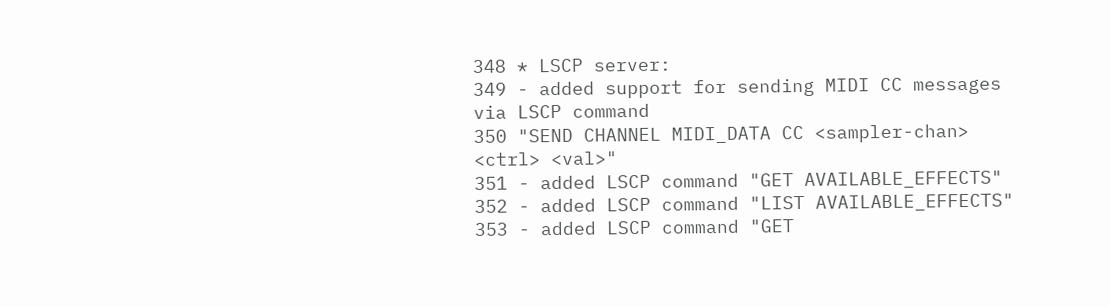348 * LSCP server:
349 - added support for sending MIDI CC messages via LSCP command
350 "SEND CHANNEL MIDI_DATA CC <sampler-chan> <ctrl> <val>"
351 - added LSCP command "GET AVAILABLE_EFFECTS"
352 - added LSCP command "LIST AVAILABLE_EFFECTS"
353 - added LSCP command "GET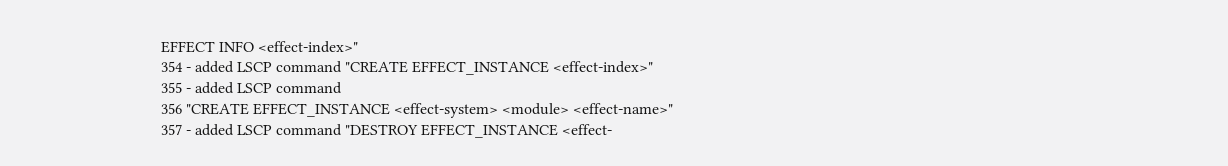EFFECT INFO <effect-index>"
354 - added LSCP command "CREATE EFFECT_INSTANCE <effect-index>"
355 - added LSCP command
356 "CREATE EFFECT_INSTANCE <effect-system> <module> <effect-name>"
357 - added LSCP command "DESTROY EFFECT_INSTANCE <effect-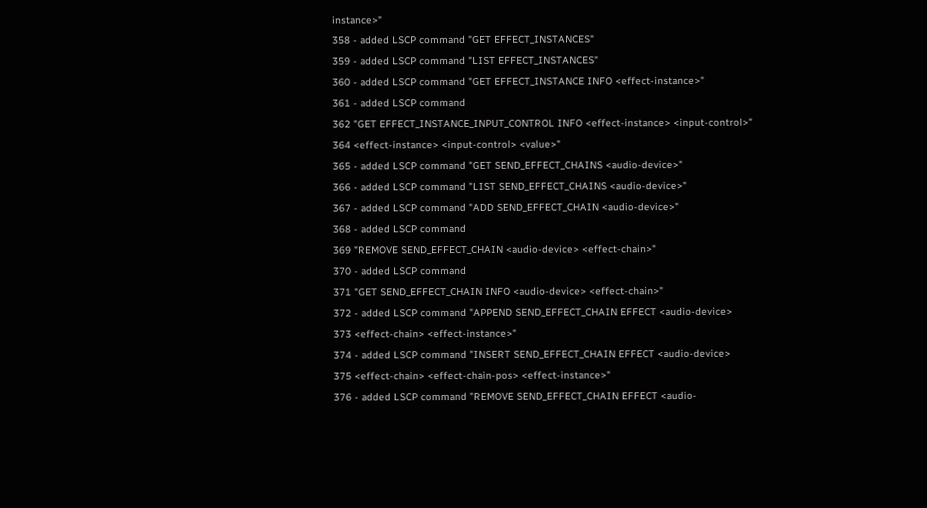instance>"
358 - added LSCP command "GET EFFECT_INSTANCES"
359 - added LSCP command "LIST EFFECT_INSTANCES"
360 - added LSCP command "GET EFFECT_INSTANCE INFO <effect-instance>"
361 - added LSCP command
362 "GET EFFECT_INSTANCE_INPUT_CONTROL INFO <effect-instance> <input-control>"
364 <effect-instance> <input-control> <value>"
365 - added LSCP command "GET SEND_EFFECT_CHAINS <audio-device>"
366 - added LSCP command "LIST SEND_EFFECT_CHAINS <audio-device>"
367 - added LSCP command "ADD SEND_EFFECT_CHAIN <audio-device>"
368 - added LSCP command
369 "REMOVE SEND_EFFECT_CHAIN <audio-device> <effect-chain>"
370 - added LSCP command
371 "GET SEND_EFFECT_CHAIN INFO <audio-device> <effect-chain>"
372 - added LSCP command "APPEND SEND_EFFECT_CHAIN EFFECT <audio-device>
373 <effect-chain> <effect-instance>"
374 - added LSCP command "INSERT SEND_EFFECT_CHAIN EFFECT <audio-device>
375 <effect-chain> <effect-chain-pos> <effect-instance>"
376 - added LSCP command "REMOVE SEND_EFFECT_CHAIN EFFECT <audio-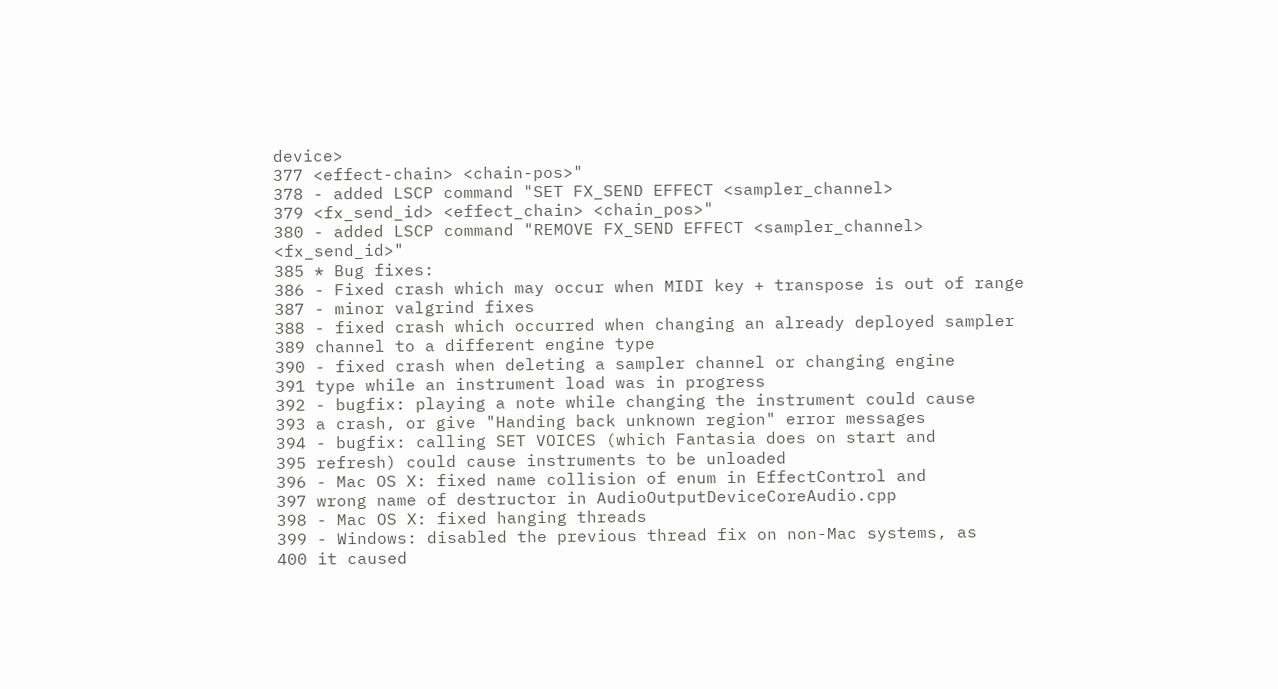device>
377 <effect-chain> <chain-pos>"
378 - added LSCP command "SET FX_SEND EFFECT <sampler_channel>
379 <fx_send_id> <effect_chain> <chain_pos>"
380 - added LSCP command "REMOVE FX_SEND EFFECT <sampler_channel> <fx_send_id>"
385 * Bug fixes:
386 - Fixed crash which may occur when MIDI key + transpose is out of range
387 - minor valgrind fixes
388 - fixed crash which occurred when changing an already deployed sampler
389 channel to a different engine type
390 - fixed crash when deleting a sampler channel or changing engine
391 type while an instrument load was in progress
392 - bugfix: playing a note while changing the instrument could cause
393 a crash, or give "Handing back unknown region" error messages
394 - bugfix: calling SET VOICES (which Fantasia does on start and
395 refresh) could cause instruments to be unloaded
396 - Mac OS X: fixed name collision of enum in EffectControl and
397 wrong name of destructor in AudioOutputDeviceCoreAudio.cpp
398 - Mac OS X: fixed hanging threads
399 - Windows: disabled the previous thread fix on non-Mac systems, as
400 it caused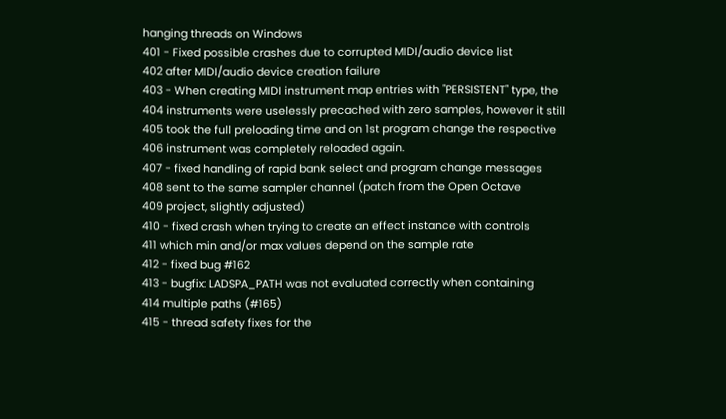hanging threads on Windows
401 - Fixed possible crashes due to corrupted MIDI/audio device list
402 after MIDI/audio device creation failure
403 - When creating MIDI instrument map entries with "PERSISTENT" type, the
404 instruments were uselessly precached with zero samples, however it still
405 took the full preloading time and on 1st program change the respective
406 instrument was completely reloaded again.
407 - fixed handling of rapid bank select and program change messages
408 sent to the same sampler channel (patch from the Open Octave
409 project, slightly adjusted)
410 - fixed crash when trying to create an effect instance with controls
411 which min and/or max values depend on the sample rate
412 - fixed bug #162
413 - bugfix: LADSPA_PATH was not evaluated correctly when containing
414 multiple paths (#165)
415 - thread safety fixes for the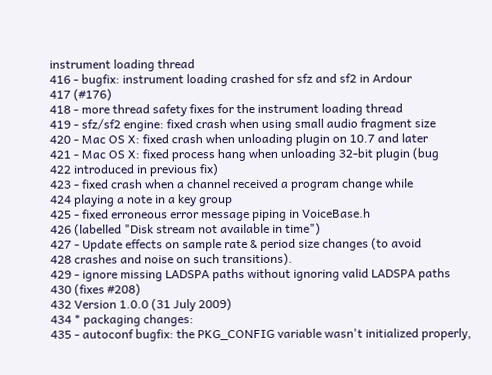instrument loading thread
416 - bugfix: instrument loading crashed for sfz and sf2 in Ardour
417 (#176)
418 - more thread safety fixes for the instrument loading thread
419 - sfz/sf2 engine: fixed crash when using small audio fragment size
420 - Mac OS X: fixed crash when unloading plugin on 10.7 and later
421 - Mac OS X: fixed process hang when unloading 32-bit plugin (bug
422 introduced in previous fix)
423 - fixed crash when a channel received a program change while
424 playing a note in a key group
425 - fixed erroneous error message piping in VoiceBase.h
426 (labelled "Disk stream not available in time")
427 - Update effects on sample rate & period size changes (to avoid
428 crashes and noise on such transitions).
429 - ignore missing LADSPA paths without ignoring valid LADSPA paths
430 (fixes #208)
432 Version 1.0.0 (31 July 2009)
434 * packaging changes:
435 - autoconf bugfix: the PKG_CONFIG variable wasn't initialized properly,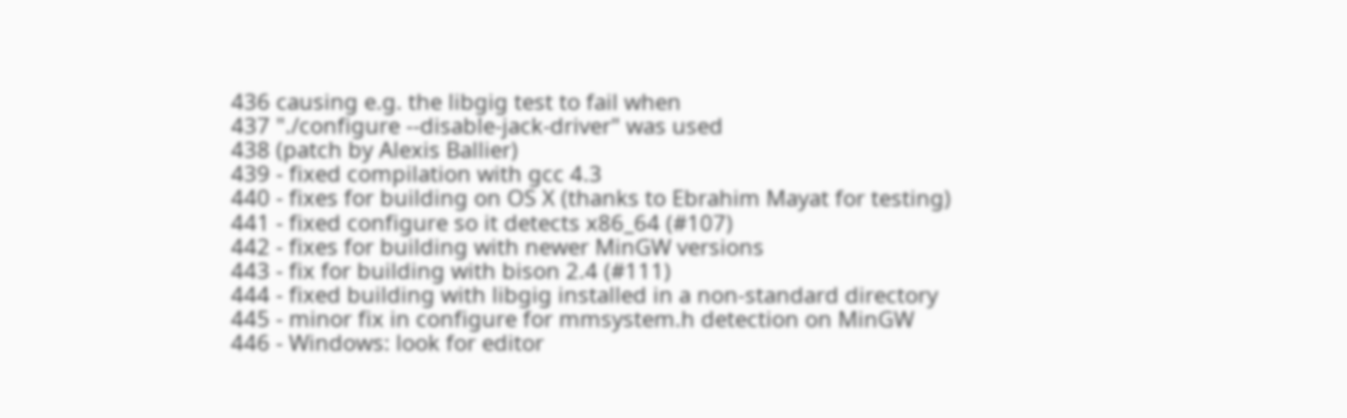436 causing e.g. the libgig test to fail when
437 "./configure --disable-jack-driver" was used
438 (patch by Alexis Ballier)
439 - fixed compilation with gcc 4.3
440 - fixes for building on OS X (thanks to Ebrahim Mayat for testing)
441 - fixed configure so it detects x86_64 (#107)
442 - fixes for building with newer MinGW versions
443 - fix for building with bison 2.4 (#111)
444 - fixed building with libgig installed in a non-standard directory
445 - minor fix in configure for mmsystem.h detection on MinGW
446 - Windows: look for editor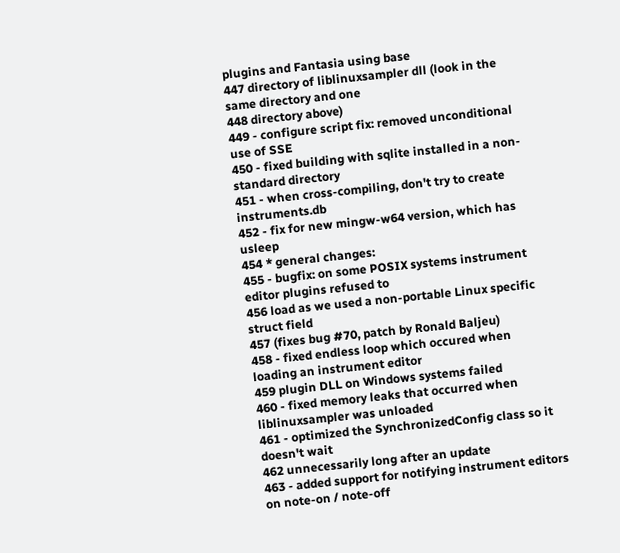plugins and Fantasia using base
447 directory of liblinuxsampler dll (look in the same directory and one
448 directory above)
449 - configure script fix: removed unconditional use of SSE
450 - fixed building with sqlite installed in a non-standard directory
451 - when cross-compiling, don't try to create instruments.db
452 - fix for new mingw-w64 version, which has usleep
454 * general changes:
455 - bugfix: on some POSIX systems instrument editor plugins refused to
456 load as we used a non-portable Linux specific struct field
457 (fixes bug #70, patch by Ronald Baljeu)
458 - fixed endless loop which occured when loading an instrument editor
459 plugin DLL on Windows systems failed
460 - fixed memory leaks that occurred when liblinuxsampler was unloaded
461 - optimized the SynchronizedConfig class so it doesn't wait
462 unnecessarily long after an update
463 - added support for notifying instrument editors on note-on / note-off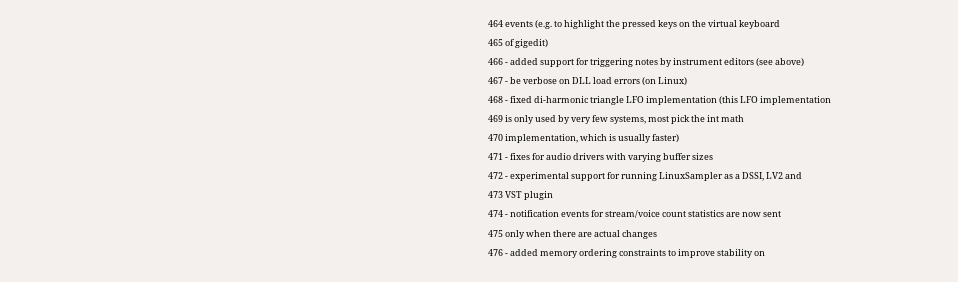464 events (e.g. to highlight the pressed keys on the virtual keyboard
465 of gigedit)
466 - added support for triggering notes by instrument editors (see above)
467 - be verbose on DLL load errors (on Linux)
468 - fixed di-harmonic triangle LFO implementation (this LFO implementation
469 is only used by very few systems, most pick the int math
470 implementation, which is usually faster)
471 - fixes for audio drivers with varying buffer sizes
472 - experimental support for running LinuxSampler as a DSSI, LV2 and
473 VST plugin
474 - notification events for stream/voice count statistics are now sent
475 only when there are actual changes
476 - added memory ordering constraints to improve stability on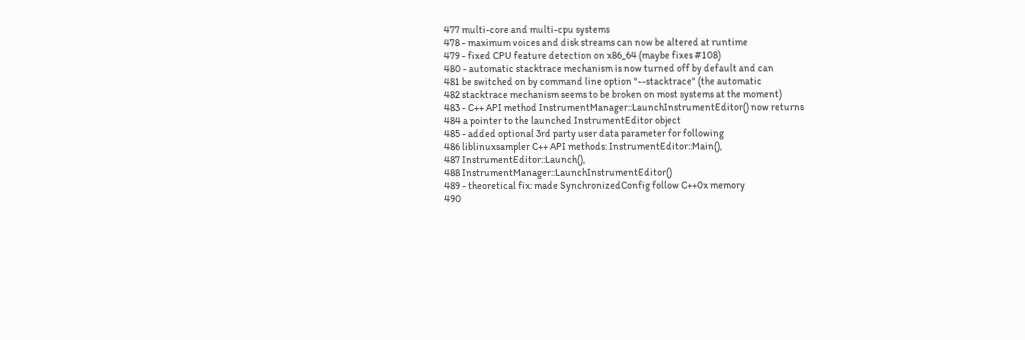477 multi-core and multi-cpu systems
478 - maximum voices and disk streams can now be altered at runtime
479 - fixed CPU feature detection on x86_64 (maybe fixes #108)
480 - automatic stacktrace mechanism is now turned off by default and can
481 be switched on by command line option "--stacktrace" (the automatic
482 stacktrace mechanism seems to be broken on most systems at the moment)
483 - C++ API method InstrumentManager::LaunchInstrumentEditor() now returns
484 a pointer to the launched InstrumentEditor object
485 - added optional 3rd party user data parameter for following
486 liblinuxsampler C++ API methods: InstrumentEditor::Main(),
487 InstrumentEditor::Launch(),
488 InstrumentManager::LaunchInstrumentEditor()
489 - theoretical fix: made SynchronizedConfig follow C++0x memory
490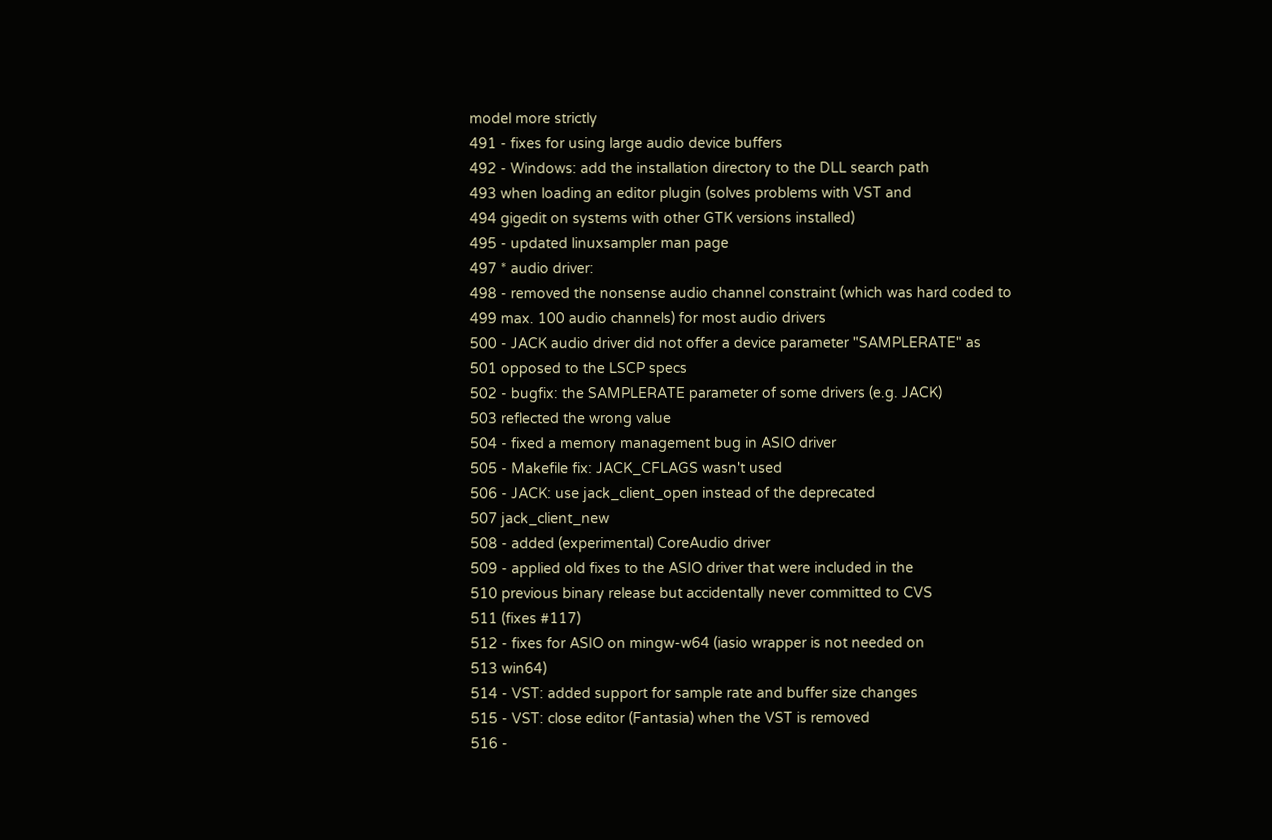model more strictly
491 - fixes for using large audio device buffers
492 - Windows: add the installation directory to the DLL search path
493 when loading an editor plugin (solves problems with VST and
494 gigedit on systems with other GTK versions installed)
495 - updated linuxsampler man page
497 * audio driver:
498 - removed the nonsense audio channel constraint (which was hard coded to
499 max. 100 audio channels) for most audio drivers
500 - JACK audio driver did not offer a device parameter "SAMPLERATE" as
501 opposed to the LSCP specs
502 - bugfix: the SAMPLERATE parameter of some drivers (e.g. JACK)
503 reflected the wrong value
504 - fixed a memory management bug in ASIO driver
505 - Makefile fix: JACK_CFLAGS wasn't used
506 - JACK: use jack_client_open instead of the deprecated
507 jack_client_new
508 - added (experimental) CoreAudio driver
509 - applied old fixes to the ASIO driver that were included in the
510 previous binary release but accidentally never committed to CVS
511 (fixes #117)
512 - fixes for ASIO on mingw-w64 (iasio wrapper is not needed on
513 win64)
514 - VST: added support for sample rate and buffer size changes
515 - VST: close editor (Fantasia) when the VST is removed
516 -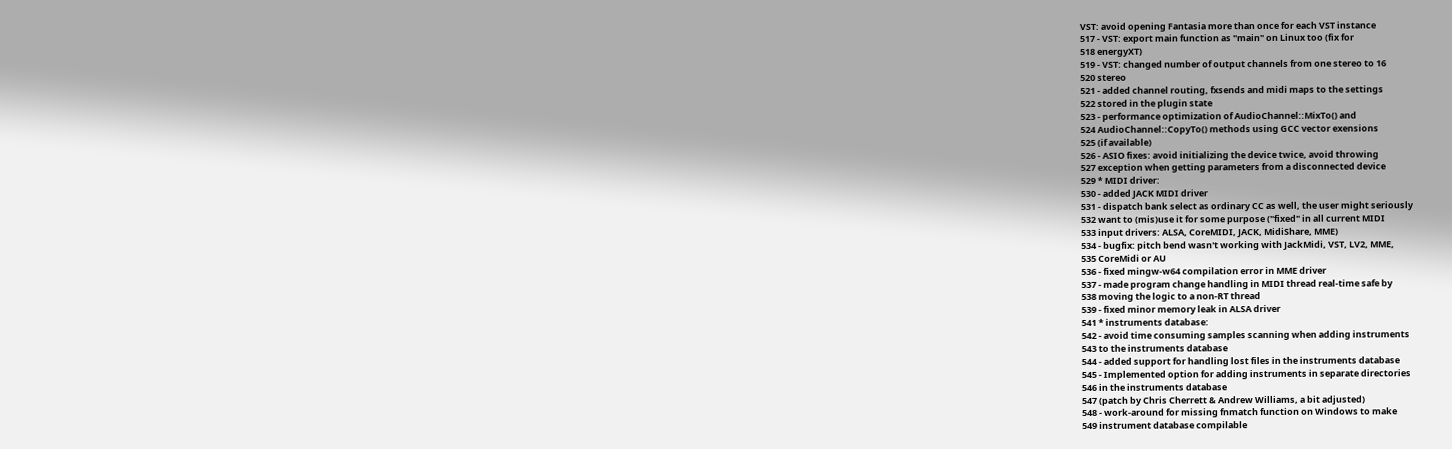VST: avoid opening Fantasia more than once for each VST instance
517 - VST: export main function as "main" on Linux too (fix for
518 energyXT)
519 - VST: changed number of output channels from one stereo to 16
520 stereo
521 - added channel routing, fxsends and midi maps to the settings
522 stored in the plugin state
523 - performance optimization of AudioChannel::MixTo() and
524 AudioChannel::CopyTo() methods using GCC vector exensions
525 (if available)
526 - ASIO fixes: avoid initializing the device twice, avoid throwing
527 exception when getting parameters from a disconnected device
529 * MIDI driver:
530 - added JACK MIDI driver
531 - dispatch bank select as ordinary CC as well, the user might seriously
532 want to (mis)use it for some purpose ("fixed" in all current MIDI
533 input drivers: ALSA, CoreMIDI, JACK, MidiShare, MME)
534 - bugfix: pitch bend wasn't working with JackMidi, VST, LV2, MME,
535 CoreMidi or AU
536 - fixed mingw-w64 compilation error in MME driver
537 - made program change handling in MIDI thread real-time safe by
538 moving the logic to a non-RT thread
539 - fixed minor memory leak in ALSA driver
541 * instruments database:
542 - avoid time consuming samples scanning when adding instruments
543 to the instruments database
544 - added support for handling lost files in the instruments database
545 - Implemented option for adding instruments in separate directories
546 in the instruments database
547 (patch by Chris Cherrett & Andrew Williams, a bit adjusted)
548 - work-around for missing fnmatch function on Windows to make
549 instrument database compilable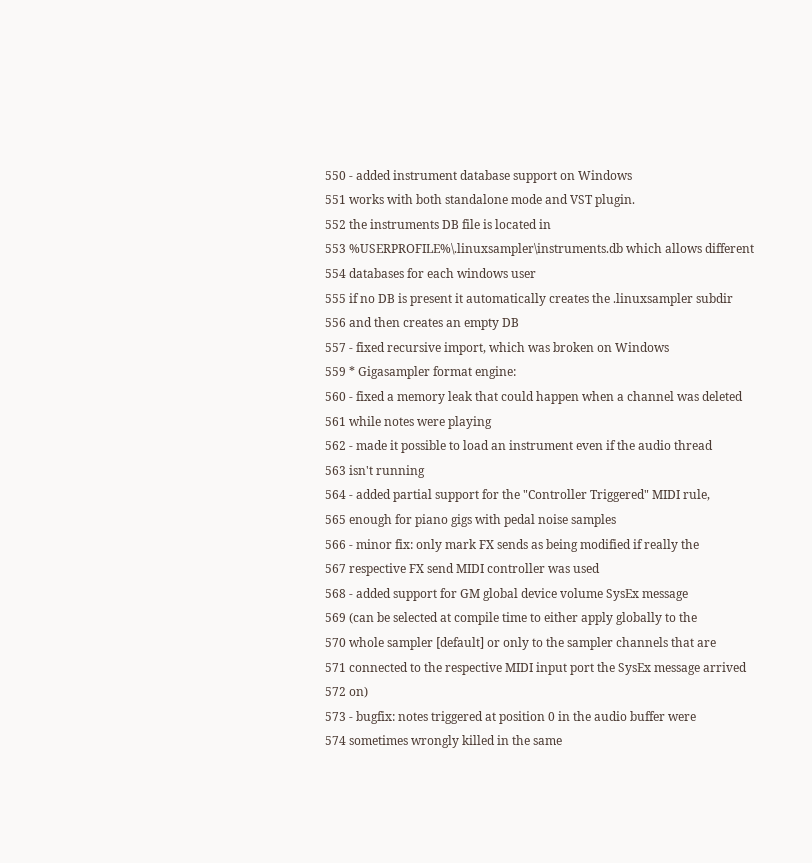550 - added instrument database support on Windows
551 works with both standalone mode and VST plugin.
552 the instruments DB file is located in
553 %USERPROFILE%\.linuxsampler\instruments.db which allows different
554 databases for each windows user
555 if no DB is present it automatically creates the .linuxsampler subdir
556 and then creates an empty DB
557 - fixed recursive import, which was broken on Windows
559 * Gigasampler format engine:
560 - fixed a memory leak that could happen when a channel was deleted
561 while notes were playing
562 - made it possible to load an instrument even if the audio thread
563 isn't running
564 - added partial support for the "Controller Triggered" MIDI rule,
565 enough for piano gigs with pedal noise samples
566 - minor fix: only mark FX sends as being modified if really the
567 respective FX send MIDI controller was used
568 - added support for GM global device volume SysEx message
569 (can be selected at compile time to either apply globally to the
570 whole sampler [default] or only to the sampler channels that are
571 connected to the respective MIDI input port the SysEx message arrived
572 on)
573 - bugfix: notes triggered at position 0 in the audio buffer were
574 sometimes wrongly killed in the same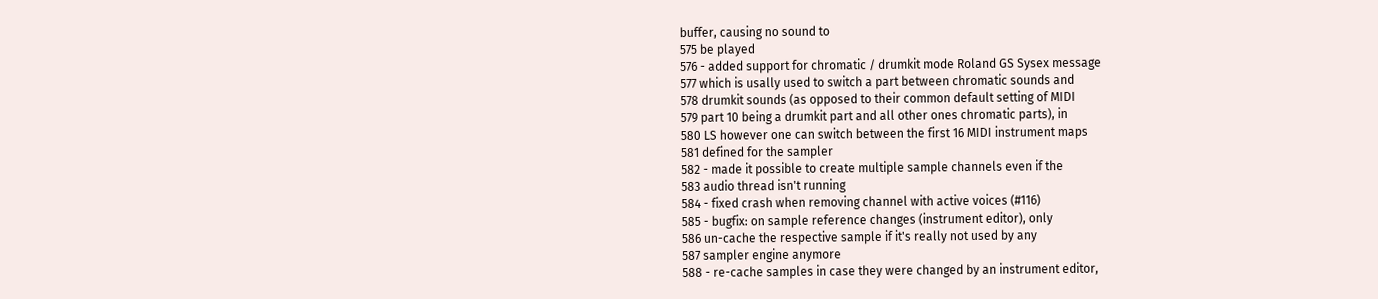buffer, causing no sound to
575 be played
576 - added support for chromatic / drumkit mode Roland GS Sysex message
577 which is usally used to switch a part between chromatic sounds and
578 drumkit sounds (as opposed to their common default setting of MIDI
579 part 10 being a drumkit part and all other ones chromatic parts), in
580 LS however one can switch between the first 16 MIDI instrument maps
581 defined for the sampler
582 - made it possible to create multiple sample channels even if the
583 audio thread isn't running
584 - fixed crash when removing channel with active voices (#116)
585 - bugfix: on sample reference changes (instrument editor), only
586 un-cache the respective sample if it's really not used by any
587 sampler engine anymore
588 - re-cache samples in case they were changed by an instrument editor,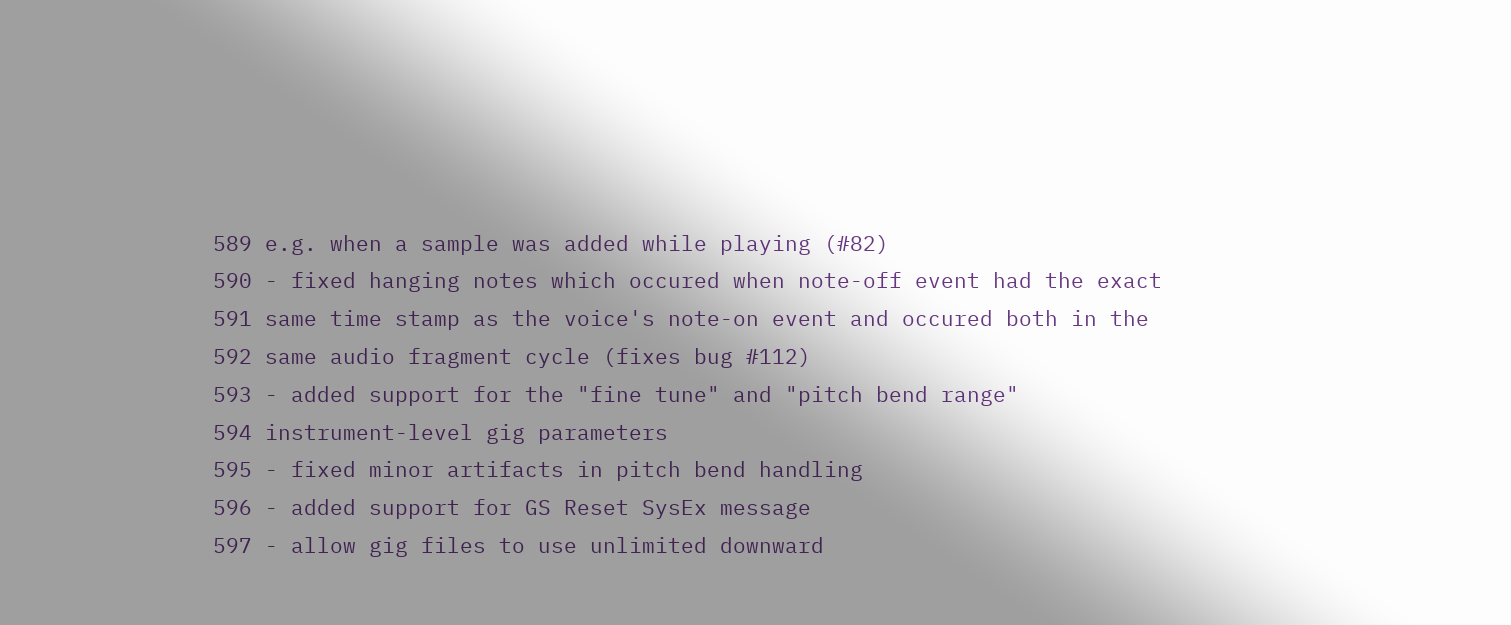589 e.g. when a sample was added while playing (#82)
590 - fixed hanging notes which occured when note-off event had the exact
591 same time stamp as the voice's note-on event and occured both in the
592 same audio fragment cycle (fixes bug #112)
593 - added support for the "fine tune" and "pitch bend range"
594 instrument-level gig parameters
595 - fixed minor artifacts in pitch bend handling
596 - added support for GS Reset SysEx message
597 - allow gig files to use unlimited downward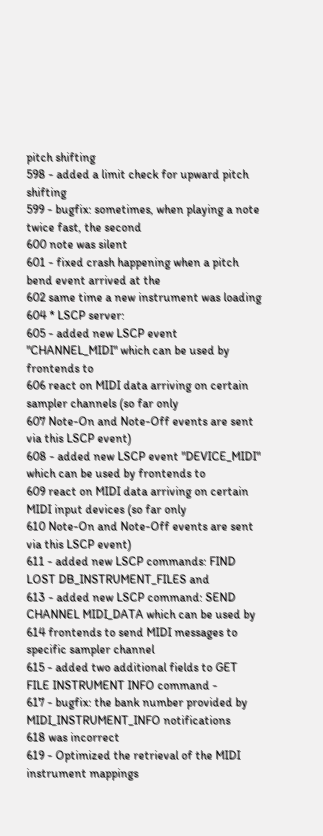pitch shifting
598 - added a limit check for upward pitch shifting
599 - bugfix: sometimes, when playing a note twice fast, the second
600 note was silent
601 - fixed crash happening when a pitch bend event arrived at the
602 same time a new instrument was loading
604 * LSCP server:
605 - added new LSCP event "CHANNEL_MIDI" which can be used by frontends to
606 react on MIDI data arriving on certain sampler channels (so far only
607 Note-On and Note-Off events are sent via this LSCP event)
608 - added new LSCP event "DEVICE_MIDI" which can be used by frontends to
609 react on MIDI data arriving on certain MIDI input devices (so far only
610 Note-On and Note-Off events are sent via this LSCP event)
611 - added new LSCP commands: FIND LOST DB_INSTRUMENT_FILES and
613 - added new LSCP command: SEND CHANNEL MIDI_DATA which can be used by
614 frontends to send MIDI messages to specific sampler channel
615 - added two additional fields to GET FILE INSTRUMENT INFO command -
617 - bugfix: the bank number provided by MIDI_INSTRUMENT_INFO notifications
618 was incorrect
619 - Optimized the retrieval of the MIDI instrument mappings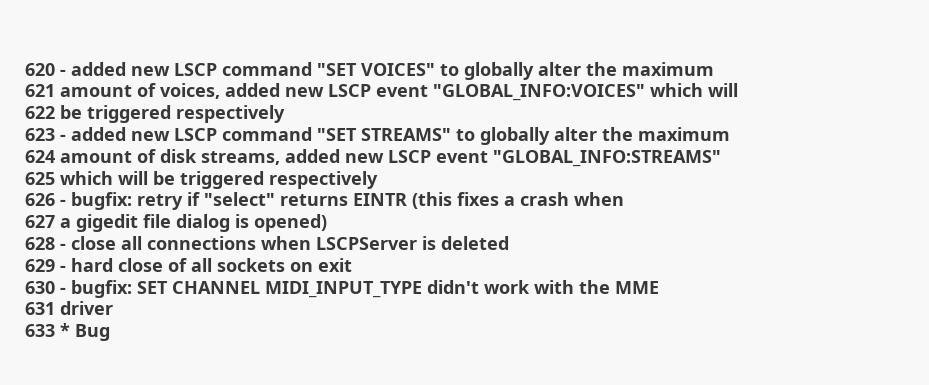620 - added new LSCP command "SET VOICES" to globally alter the maximum
621 amount of voices, added new LSCP event "GLOBAL_INFO:VOICES" which will
622 be triggered respectively
623 - added new LSCP command "SET STREAMS" to globally alter the maximum
624 amount of disk streams, added new LSCP event "GLOBAL_INFO:STREAMS"
625 which will be triggered respectively
626 - bugfix: retry if "select" returns EINTR (this fixes a crash when
627 a gigedit file dialog is opened)
628 - close all connections when LSCPServer is deleted
629 - hard close of all sockets on exit
630 - bugfix: SET CHANNEL MIDI_INPUT_TYPE didn't work with the MME
631 driver
633 * Bug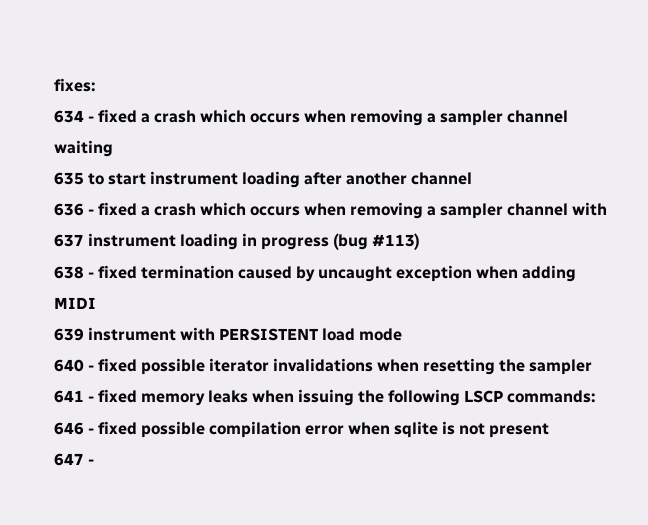fixes:
634 - fixed a crash which occurs when removing a sampler channel waiting
635 to start instrument loading after another channel
636 - fixed a crash which occurs when removing a sampler channel with
637 instrument loading in progress (bug #113)
638 - fixed termination caused by uncaught exception when adding MIDI
639 instrument with PERSISTENT load mode
640 - fixed possible iterator invalidations when resetting the sampler
641 - fixed memory leaks when issuing the following LSCP commands:
646 - fixed possible compilation error when sqlite is not present
647 -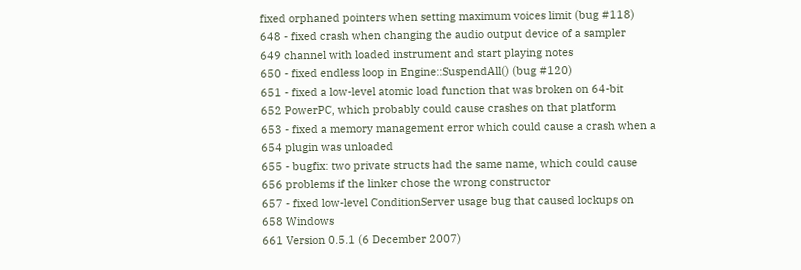fixed orphaned pointers when setting maximum voices limit (bug #118)
648 - fixed crash when changing the audio output device of a sampler
649 channel with loaded instrument and start playing notes
650 - fixed endless loop in Engine::SuspendAll() (bug #120)
651 - fixed a low-level atomic load function that was broken on 64-bit
652 PowerPC, which probably could cause crashes on that platform
653 - fixed a memory management error which could cause a crash when a
654 plugin was unloaded
655 - bugfix: two private structs had the same name, which could cause
656 problems if the linker chose the wrong constructor
657 - fixed low-level ConditionServer usage bug that caused lockups on
658 Windows
661 Version 0.5.1 (6 December 2007)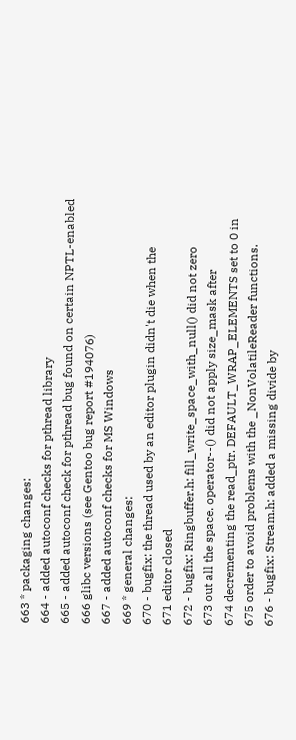663 * packaging changes:
664 - added autoconf checks for pthread library
665 - added autoconf check for pthread bug found on certain NPTL-enabled
666 glibc versions (see Gentoo bug report #194076)
667 - added autoconf checks for MS Windows
669 * general changes:
670 - bugfix: the thread used by an editor plugin didn't die when the
671 editor closed
672 - bugfix: Ringbuffer.h: fill_write_space_with_null() did not zero
673 out all the space. operator--() did not apply size_mask after
674 decrementing the read_ptr. DEFAULT_WRAP_ELEMENTS set to 0 in
675 order to avoid problems with the _NonVolatileReader functions.
676 - bugfix: Stream.h: added a missing divide by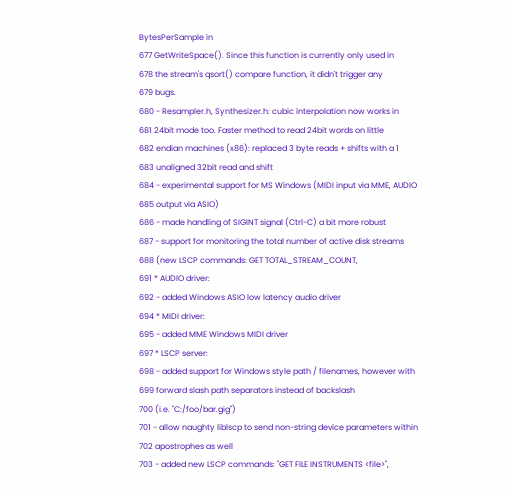BytesPerSample in
677 GetWriteSpace(). Since this function is currently only used in
678 the stream's qsort() compare function, it didn't trigger any
679 bugs.
680 - Resampler.h, Synthesizer.h: cubic interpolation now works in
681 24bit mode too. Faster method to read 24bit words on little
682 endian machines (x86): replaced 3 byte reads + shifts with a 1
683 unaligned 32bit read and shift
684 - experimental support for MS Windows (MIDI input via MME, AUDIO
685 output via ASIO)
686 - made handling of SIGINT signal (Ctrl-C) a bit more robust
687 - support for monitoring the total number of active disk streams
688 (new LSCP commands: GET TOTAL_STREAM_COUNT,
691 * AUDIO driver:
692 - added Windows ASIO low latency audio driver
694 * MIDI driver:
695 - added MME Windows MIDI driver
697 * LSCP server:
698 - added support for Windows style path / filenames, however with
699 forward slash path separators instead of backslash
700 (i.e. "C:/foo/bar.gig")
701 - allow naughty liblscp to send non-string device parameters within
702 apostrophes as well
703 - added new LSCP commands: "GET FILE INSTRUMENTS <file>",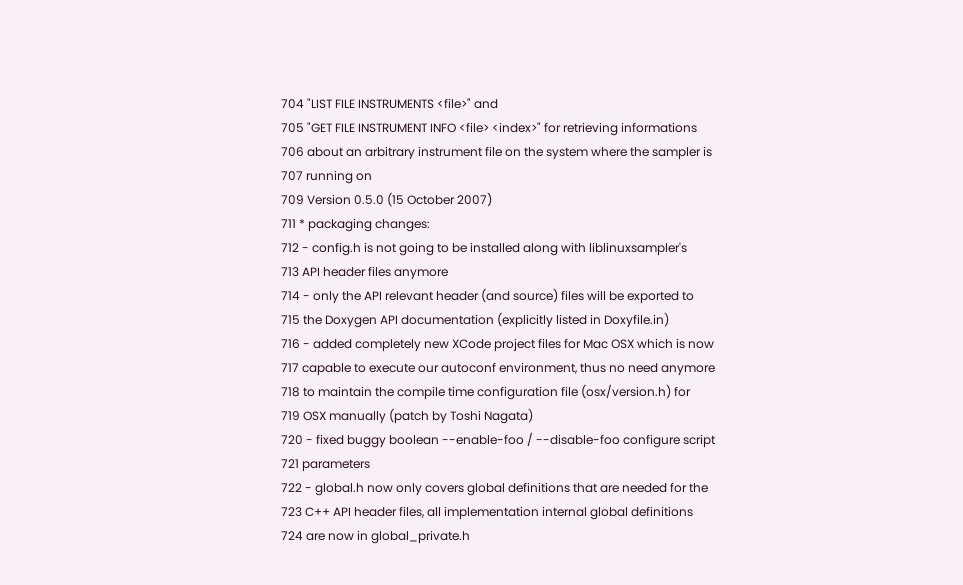704 "LIST FILE INSTRUMENTS <file>" and
705 "GET FILE INSTRUMENT INFO <file> <index>" for retrieving informations
706 about an arbitrary instrument file on the system where the sampler is
707 running on
709 Version 0.5.0 (15 October 2007)
711 * packaging changes:
712 - config.h is not going to be installed along with liblinuxsampler's
713 API header files anymore
714 - only the API relevant header (and source) files will be exported to
715 the Doxygen API documentation (explicitly listed in Doxyfile.in)
716 - added completely new XCode project files for Mac OSX which is now
717 capable to execute our autoconf environment, thus no need anymore
718 to maintain the compile time configuration file (osx/version.h) for
719 OSX manually (patch by Toshi Nagata)
720 - fixed buggy boolean --enable-foo / --disable-foo configure script
721 parameters
722 - global.h now only covers global definitions that are needed for the
723 C++ API header files, all implementation internal global definitions
724 are now in global_private.h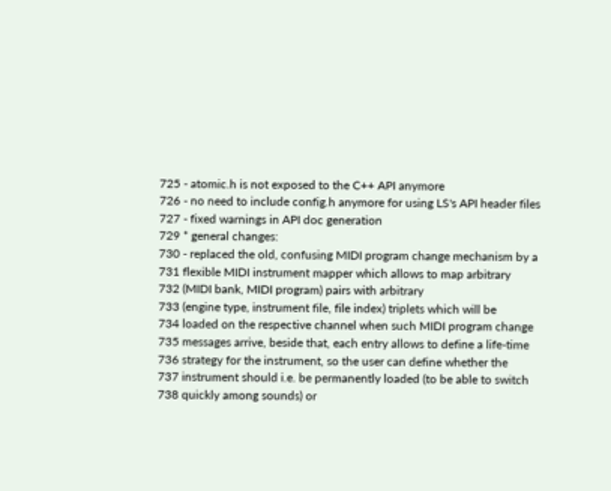725 - atomic.h is not exposed to the C++ API anymore
726 - no need to include config.h anymore for using LS's API header files
727 - fixed warnings in API doc generation
729 * general changes:
730 - replaced the old, confusing MIDI program change mechanism by a
731 flexible MIDI instrument mapper which allows to map arbitrary
732 (MIDI bank, MIDI program) pairs with arbitrary
733 (engine type, instrument file, file index) triplets which will be
734 loaded on the respective channel when such MIDI program change
735 messages arrive, beside that, each entry allows to define a life-time
736 strategy for the instrument, so the user can define whether the
737 instrument should i.e. be permanently loaded (to be able to switch
738 quickly among sounds) or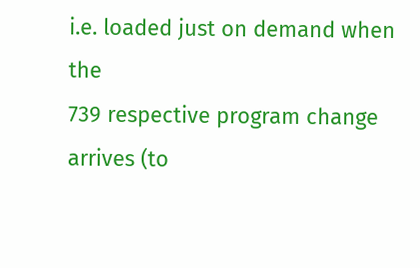i.e. loaded just on demand when the
739 respective program change arrives (to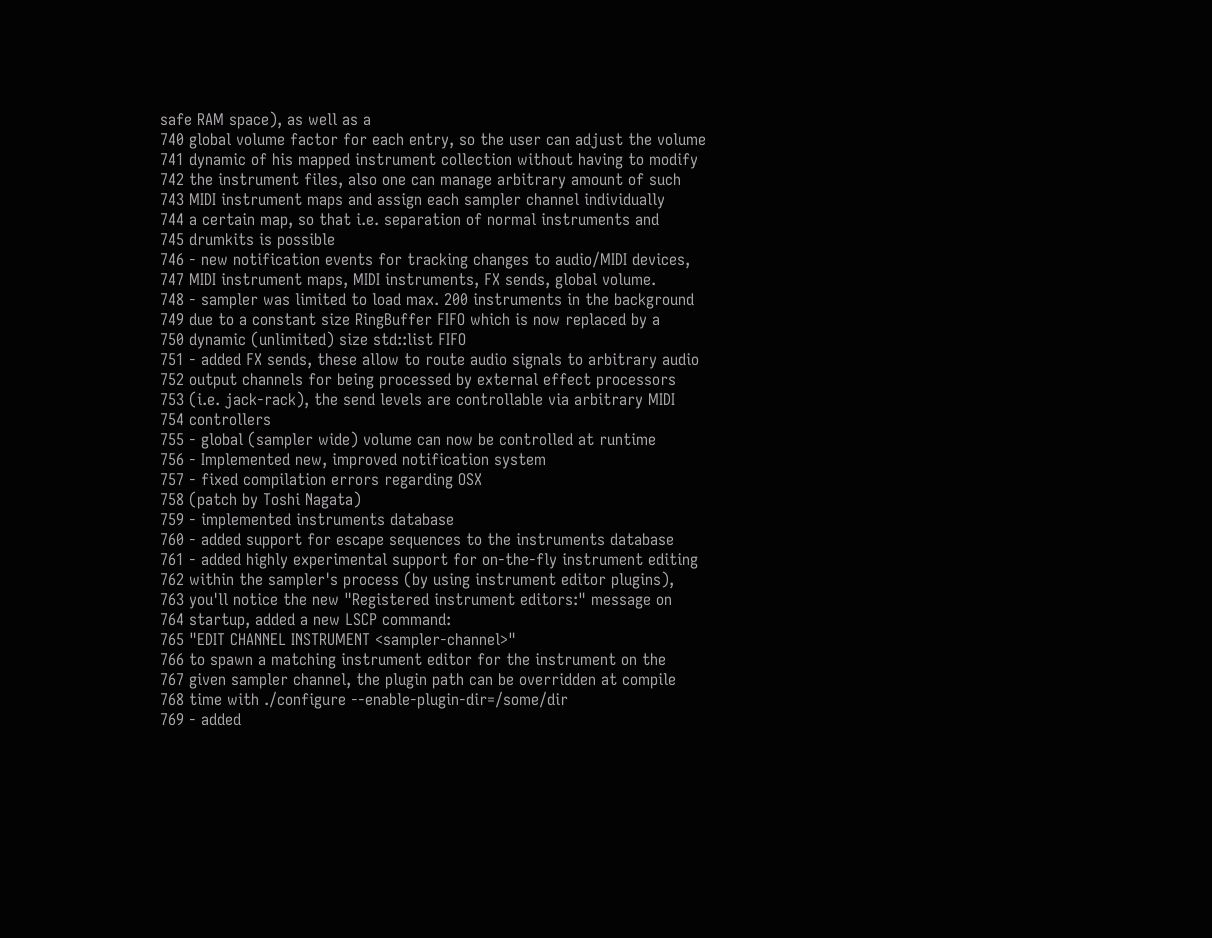safe RAM space), as well as a
740 global volume factor for each entry, so the user can adjust the volume
741 dynamic of his mapped instrument collection without having to modify
742 the instrument files, also one can manage arbitrary amount of such
743 MIDI instrument maps and assign each sampler channel individually
744 a certain map, so that i.e. separation of normal instruments and
745 drumkits is possible
746 - new notification events for tracking changes to audio/MIDI devices,
747 MIDI instrument maps, MIDI instruments, FX sends, global volume.
748 - sampler was limited to load max. 200 instruments in the background
749 due to a constant size RingBuffer FIFO which is now replaced by a
750 dynamic (unlimited) size std::list FIFO
751 - added FX sends, these allow to route audio signals to arbitrary audio
752 output channels for being processed by external effect processors
753 (i.e. jack-rack), the send levels are controllable via arbitrary MIDI
754 controllers
755 - global (sampler wide) volume can now be controlled at runtime
756 - Implemented new, improved notification system
757 - fixed compilation errors regarding OSX
758 (patch by Toshi Nagata)
759 - implemented instruments database
760 - added support for escape sequences to the instruments database
761 - added highly experimental support for on-the-fly instrument editing
762 within the sampler's process (by using instrument editor plugins),
763 you'll notice the new "Registered instrument editors:" message on
764 startup, added a new LSCP command:
765 "EDIT CHANNEL INSTRUMENT <sampler-channel>"
766 to spawn a matching instrument editor for the instrument on the
767 given sampler channel, the plugin path can be overridden at compile
768 time with ./configure --enable-plugin-dir=/some/dir
769 - added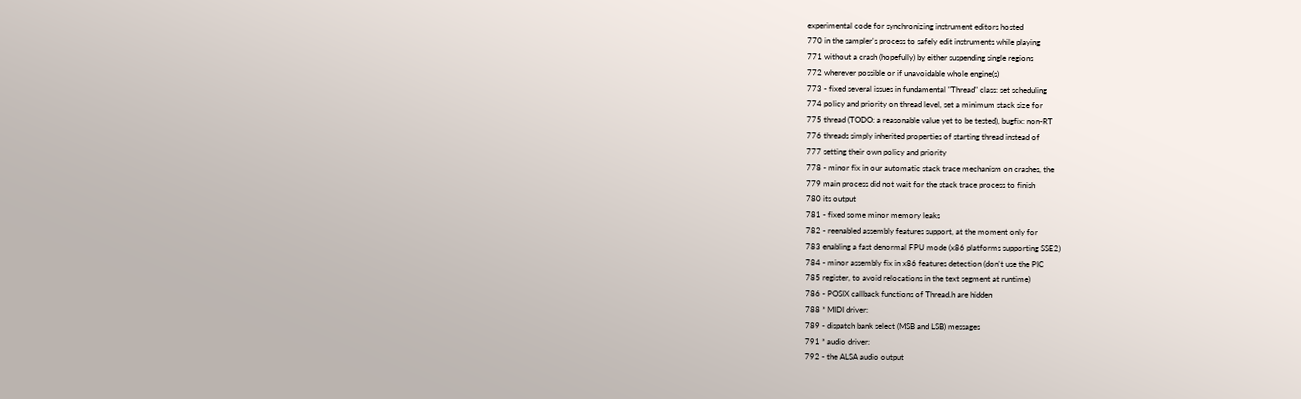experimental code for synchronizing instrument editors hosted
770 in the sampler's process to safely edit instruments while playing
771 without a crash (hopefully) by either suspending single regions
772 wherever possible or if unavoidable whole engine(s)
773 - fixed several issues in fundamental "Thread" class: set scheduling
774 policy and priority on thread level, set a minimum stack size for
775 thread (TODO: a reasonable value yet to be tested), bugfix: non-RT
776 threads simply inherited properties of starting thread instead of
777 setting their own policy and priority
778 - minor fix in our automatic stack trace mechanism on crashes, the
779 main process did not wait for the stack trace process to finish
780 its output
781 - fixed some minor memory leaks
782 - reenabled assembly features support, at the moment only for
783 enabling a fast denormal FPU mode (x86 platforms supporting SSE2)
784 - minor assembly fix in x86 features detection (don't use the PIC
785 register, to avoid relocations in the text segment at runtime)
786 - POSIX callback functions of Thread.h are hidden
788 * MIDI driver:
789 - dispatch bank select (MSB and LSB) messages
791 * audio driver:
792 - the ALSA audio output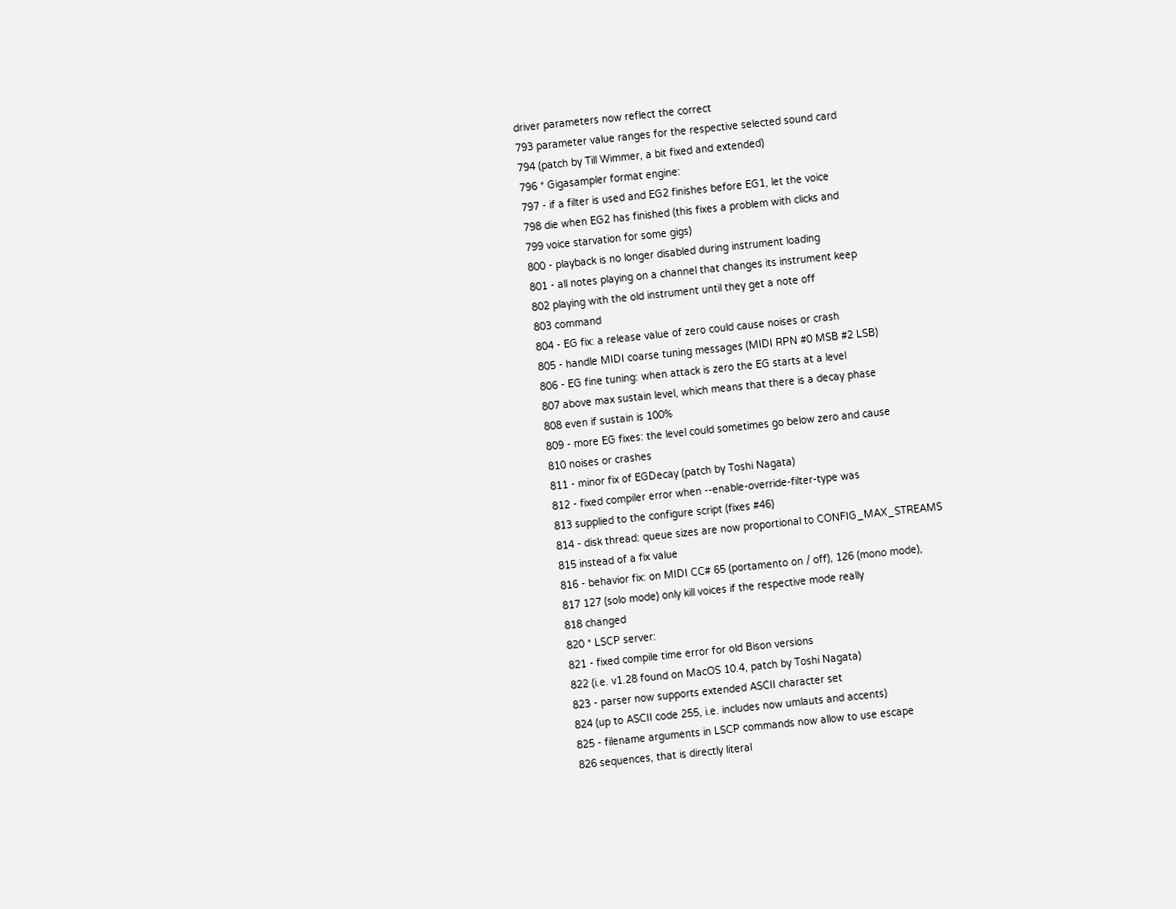driver parameters now reflect the correct
793 parameter value ranges for the respective selected sound card
794 (patch by Till Wimmer, a bit fixed and extended)
796 * Gigasampler format engine:
797 - if a filter is used and EG2 finishes before EG1, let the voice
798 die when EG2 has finished (this fixes a problem with clicks and
799 voice starvation for some gigs)
800 - playback is no longer disabled during instrument loading
801 - all notes playing on a channel that changes its instrument keep
802 playing with the old instrument until they get a note off
803 command
804 - EG fix: a release value of zero could cause noises or crash
805 - handle MIDI coarse tuning messages (MIDI RPN #0 MSB #2 LSB)
806 - EG fine tuning: when attack is zero the EG starts at a level
807 above max sustain level, which means that there is a decay phase
808 even if sustain is 100%
809 - more EG fixes: the level could sometimes go below zero and cause
810 noises or crashes
811 - minor fix of EGDecay (patch by Toshi Nagata)
812 - fixed compiler error when --enable-override-filter-type was
813 supplied to the configure script (fixes #46)
814 - disk thread: queue sizes are now proportional to CONFIG_MAX_STREAMS
815 instead of a fix value
816 - behavior fix: on MIDI CC# 65 (portamento on / off), 126 (mono mode),
817 127 (solo mode) only kill voices if the respective mode really
818 changed
820 * LSCP server:
821 - fixed compile time error for old Bison versions
822 (i.e. v1.28 found on MacOS 10.4, patch by Toshi Nagata)
823 - parser now supports extended ASCII character set
824 (up to ASCII code 255, i.e. includes now umlauts and accents)
825 - filename arguments in LSCP commands now allow to use escape
826 sequences, that is directly literal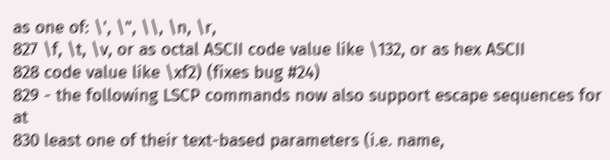as one of: \', \", \\, \n, \r,
827 \f, \t, \v, or as octal ASCII code value like \132, or as hex ASCII
828 code value like \xf2) (fixes bug #24)
829 - the following LSCP commands now also support escape sequences for at
830 least one of their text-based parameters (i.e. name,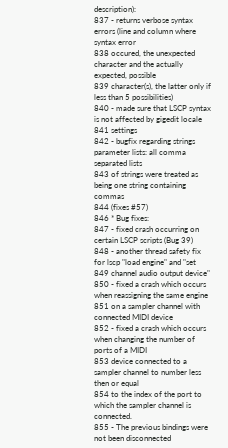description):
837 - returns verbose syntax errors (line and column where syntax error
838 occured, the unexpected character and the actually expected, possible
839 character(s), the latter only if less than 5 possibilities)
840 - made sure that LSCP syntax is not affected by gigedit locale
841 settings
842 - bugfix regarding strings parameter lists: all comma separated lists
843 of strings were treated as being one string containing commas
844 (fixes #57)
846 * Bug fixes:
847 - fixed crash occurring on certain LSCP scripts (Bug 39)
848 - another thread safety fix for lscp "load engine" and "set
849 channel audio output device"
850 - fixed a crash which occurs when reassigning the same engine
851 on a sampler channel with connected MIDI device
852 - fixed a crash which occurs when changing the number of ports of a MIDI
853 device connected to a sampler channel to number less then or equal
854 to the index of the port to which the sampler channel is connected.
855 - The previous bindings were not been disconnected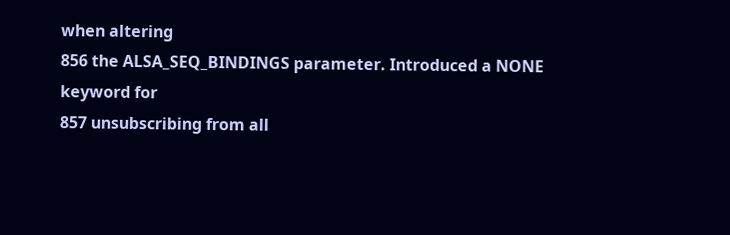when altering
856 the ALSA_SEQ_BINDINGS parameter. Introduced a NONE keyword for
857 unsubscribing from all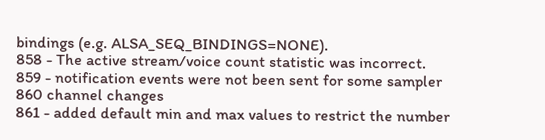bindings (e.g. ALSA_SEQ_BINDINGS=NONE).
858 - The active stream/voice count statistic was incorrect.
859 - notification events were not been sent for some sampler
860 channel changes
861 - added default min and max values to restrict the number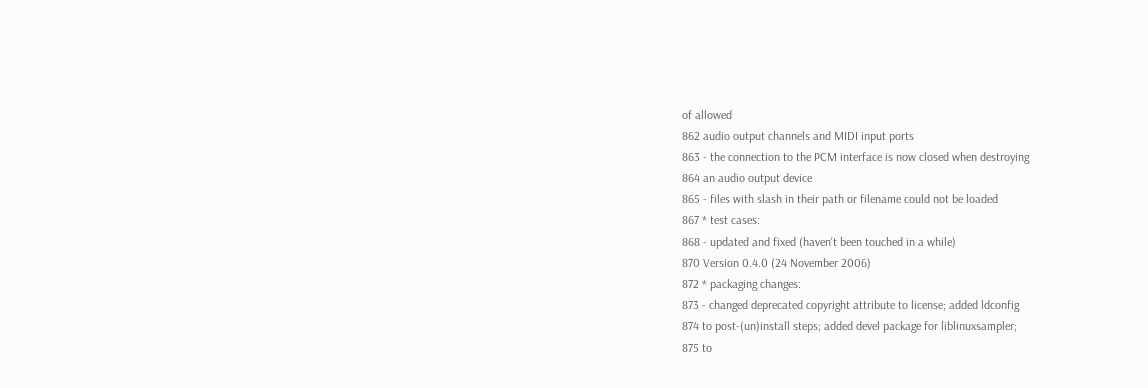of allowed
862 audio output channels and MIDI input ports
863 - the connection to the PCM interface is now closed when destroying
864 an audio output device
865 - files with slash in their path or filename could not be loaded
867 * test cases:
868 - updated and fixed (haven't been touched in a while)
870 Version 0.4.0 (24 November 2006)
872 * packaging changes:
873 - changed deprecated copyright attribute to license; added ldconfig
874 to post-(un)install steps; added devel package for liblinuxsampler;
875 to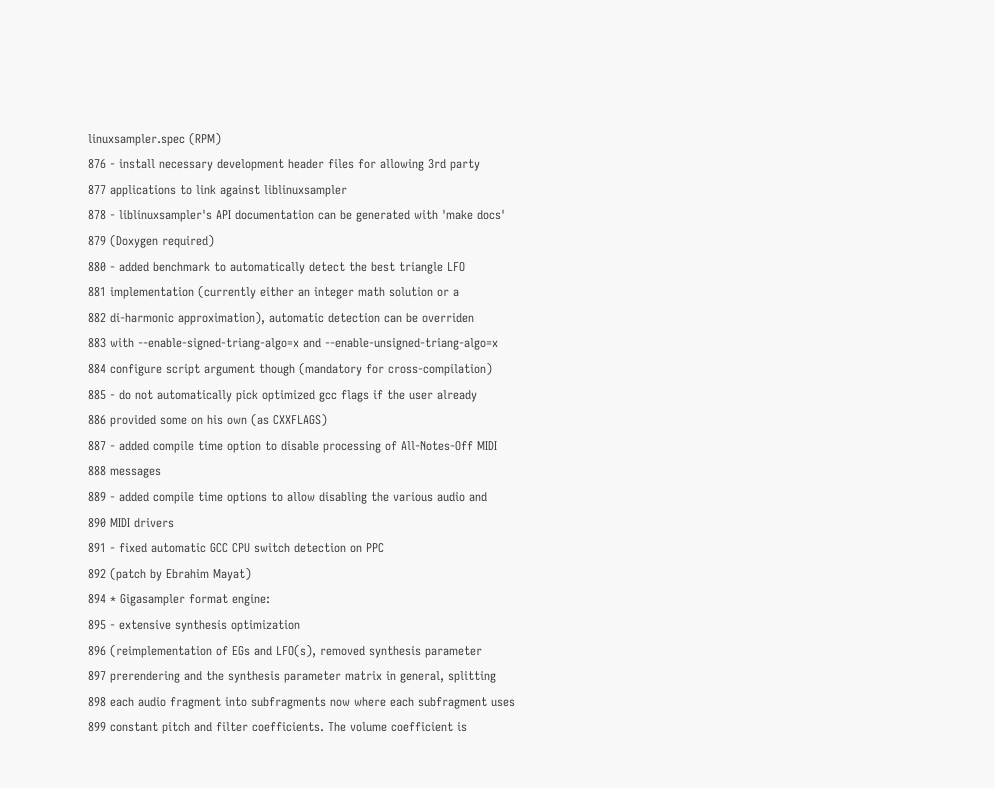linuxsampler.spec (RPM)
876 - install necessary development header files for allowing 3rd party
877 applications to link against liblinuxsampler
878 - liblinuxsampler's API documentation can be generated with 'make docs'
879 (Doxygen required)
880 - added benchmark to automatically detect the best triangle LFO
881 implementation (currently either an integer math solution or a
882 di-harmonic approximation), automatic detection can be overriden
883 with --enable-signed-triang-algo=x and --enable-unsigned-triang-algo=x
884 configure script argument though (mandatory for cross-compilation)
885 - do not automatically pick optimized gcc flags if the user already
886 provided some on his own (as CXXFLAGS)
887 - added compile time option to disable processing of All-Notes-Off MIDI
888 messages
889 - added compile time options to allow disabling the various audio and
890 MIDI drivers
891 - fixed automatic GCC CPU switch detection on PPC
892 (patch by Ebrahim Mayat)
894 * Gigasampler format engine:
895 - extensive synthesis optimization
896 (reimplementation of EGs and LFO(s), removed synthesis parameter
897 prerendering and the synthesis parameter matrix in general, splitting
898 each audio fragment into subfragments now where each subfragment uses
899 constant pitch and filter coefficients. The volume coefficient is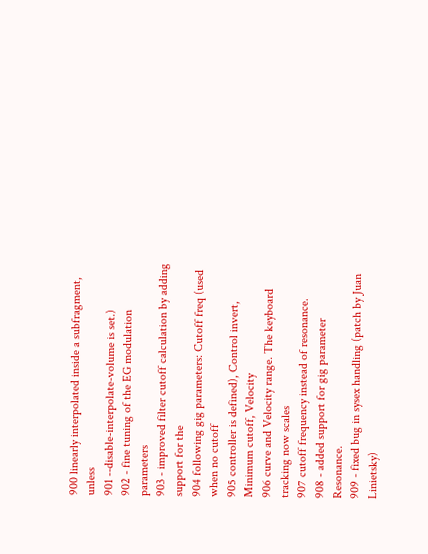900 linearly interpolated inside a subfragment, unless
901 --disable-interpolate-volume is set.)
902 - fine tuning of the EG modulation parameters
903 - improved filter cutoff calculation by adding support for the
904 following gig parameters: Cutoff freq (used when no cutoff
905 controller is defined), Control invert, Minimum cutoff, Velocity
906 curve and Velocity range. The keyboard tracking now scales
907 cutoff frequency instead of resonance.
908 - added support for gig parameter Resonance.
909 - fixed bug in sysex handling (patch by Juan Linietsky)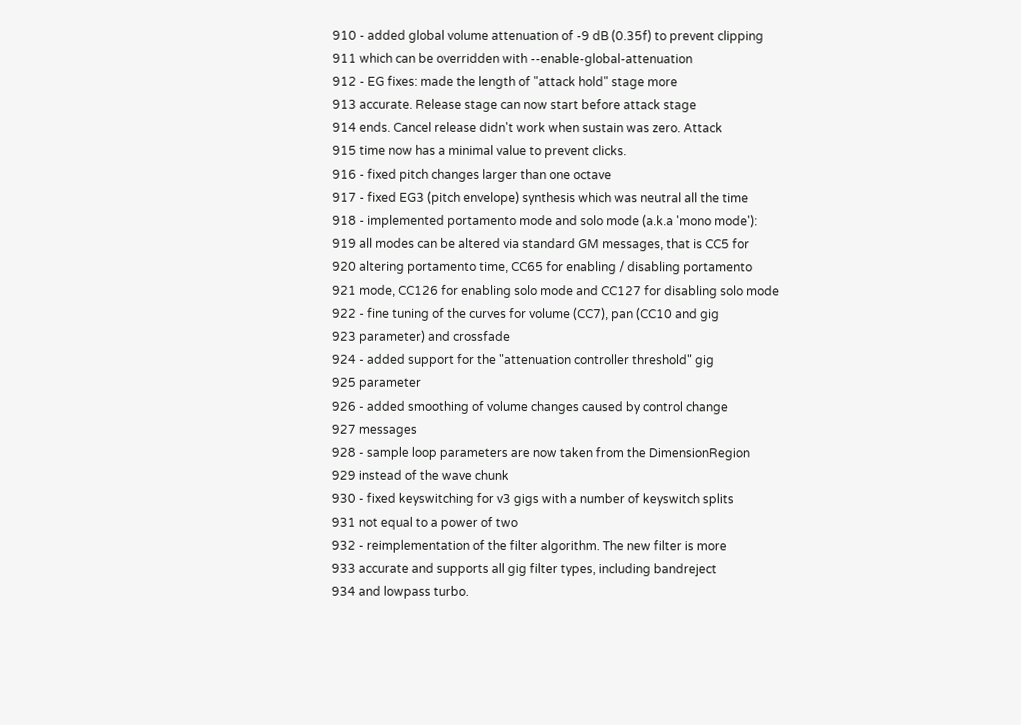910 - added global volume attenuation of -9 dB (0.35f) to prevent clipping
911 which can be overridden with --enable-global-attenuation
912 - EG fixes: made the length of "attack hold" stage more
913 accurate. Release stage can now start before attack stage
914 ends. Cancel release didn't work when sustain was zero. Attack
915 time now has a minimal value to prevent clicks.
916 - fixed pitch changes larger than one octave
917 - fixed EG3 (pitch envelope) synthesis which was neutral all the time
918 - implemented portamento mode and solo mode (a.k.a 'mono mode'):
919 all modes can be altered via standard GM messages, that is CC5 for
920 altering portamento time, CC65 for enabling / disabling portamento
921 mode, CC126 for enabling solo mode and CC127 for disabling solo mode
922 - fine tuning of the curves for volume (CC7), pan (CC10 and gig
923 parameter) and crossfade
924 - added support for the "attenuation controller threshold" gig
925 parameter
926 - added smoothing of volume changes caused by control change
927 messages
928 - sample loop parameters are now taken from the DimensionRegion
929 instead of the wave chunk
930 - fixed keyswitching for v3 gigs with a number of keyswitch splits
931 not equal to a power of two
932 - reimplementation of the filter algorithm. The new filter is more
933 accurate and supports all gig filter types, including bandreject
934 and lowpass turbo.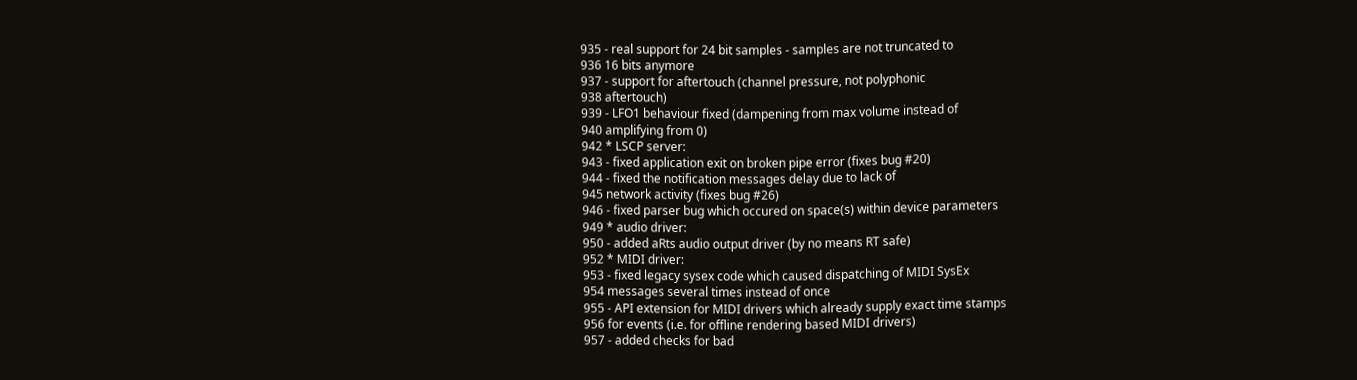935 - real support for 24 bit samples - samples are not truncated to
936 16 bits anymore
937 - support for aftertouch (channel pressure, not polyphonic
938 aftertouch)
939 - LFO1 behaviour fixed (dampening from max volume instead of
940 amplifying from 0)
942 * LSCP server:
943 - fixed application exit on broken pipe error (fixes bug #20)
944 - fixed the notification messages delay due to lack of
945 network activity (fixes bug #26)
946 - fixed parser bug which occured on space(s) within device parameters
949 * audio driver:
950 - added aRts audio output driver (by no means RT safe)
952 * MIDI driver:
953 - fixed legacy sysex code which caused dispatching of MIDI SysEx
954 messages several times instead of once
955 - API extension for MIDI drivers which already supply exact time stamps
956 for events (i.e. for offline rendering based MIDI drivers)
957 - added checks for bad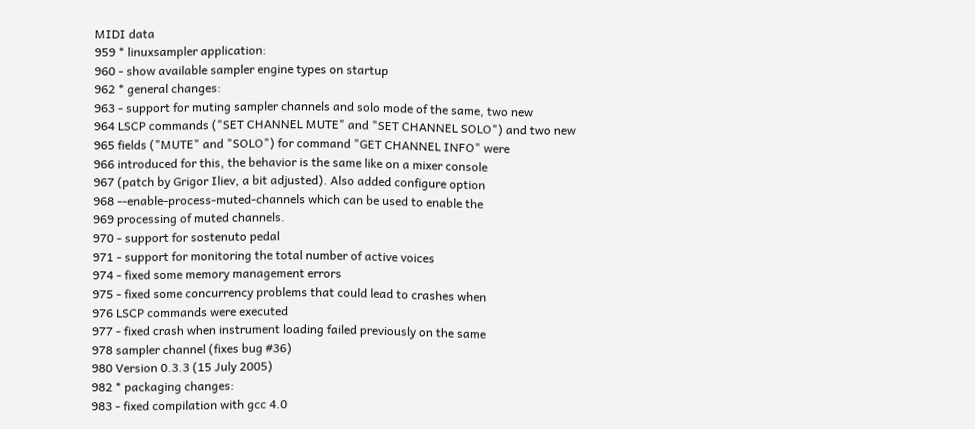MIDI data
959 * linuxsampler application:
960 - show available sampler engine types on startup
962 * general changes:
963 - support for muting sampler channels and solo mode of the same, two new
964 LSCP commands ("SET CHANNEL MUTE" and "SET CHANNEL SOLO") and two new
965 fields ("MUTE" and "SOLO") for command "GET CHANNEL INFO" were
966 introduced for this, the behavior is the same like on a mixer console
967 (patch by Grigor Iliev, a bit adjusted). Also added configure option
968 --enable-process-muted-channels which can be used to enable the
969 processing of muted channels.
970 - support for sostenuto pedal
971 - support for monitoring the total number of active voices
974 - fixed some memory management errors
975 - fixed some concurrency problems that could lead to crashes when
976 LSCP commands were executed
977 - fixed crash when instrument loading failed previously on the same
978 sampler channel (fixes bug #36)
980 Version 0.3.3 (15 July 2005)
982 * packaging changes:
983 - fixed compilation with gcc 4.0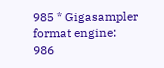985 * Gigasampler format engine:
986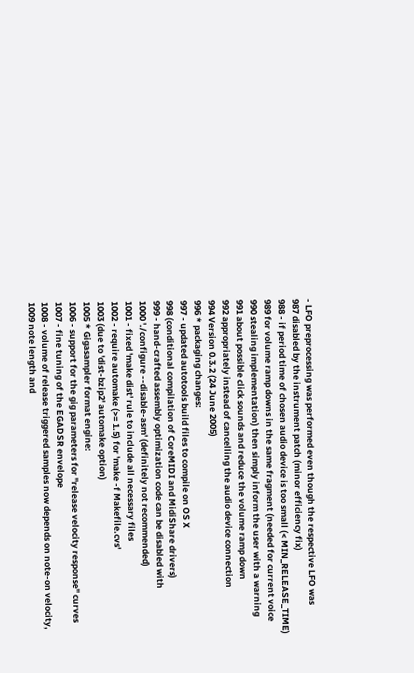- LFO preprocessing was performed even though the respective LFO was
987 disabled by the instrument patch (minor efficiency fix)
988 - if period time of chosen audio device is too small (< MIN_RELEASE_TIME)
989 for volume ramp downs in the same fragment (needed for current voice
990 stealing implementation) then simply inform the user with a warning
991 about possible click sounds and reduce the volume ramp down
992 appropriately instead of cancelling the audio device connection
994 Version 0.3.2 (24 June 2005)
996 * packaging changes:
997 - updated autotools build files to compile on OS X
998 (conditional compilation of CoreMIDI and MidiShare drivers)
999 - hand-crafted assembly optimization code can be disabled with
1000 './configure --disable-asm' (definitely not recommended)
1001 - fixed 'make dist' rule to include all necessary files
1002 - require automake (>= 1.5) for 'make -f Makefile.cvs'
1003 (due to 'dist-bzip2' automake option)
1005 * Gigasampler format engine:
1006 - support for the gig parameters for "release velocity response" curves
1007 - fine tuning of the EGADSR envelope
1008 - volume of release triggered samples now depends on note-on velocity,
1009 note length and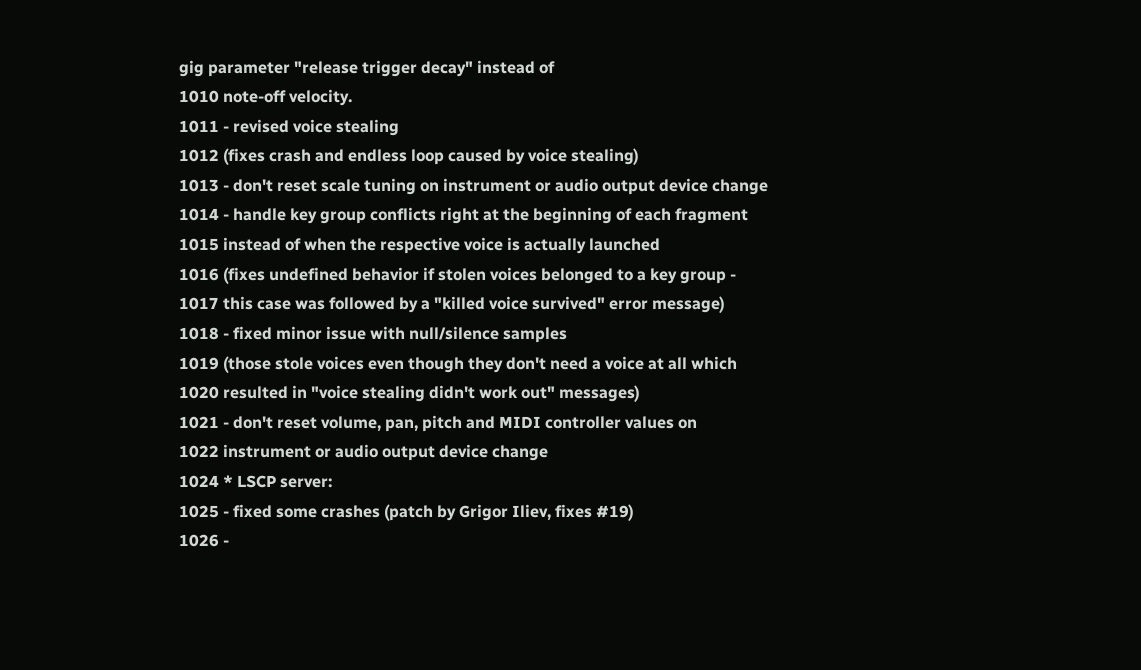gig parameter "release trigger decay" instead of
1010 note-off velocity.
1011 - revised voice stealing
1012 (fixes crash and endless loop caused by voice stealing)
1013 - don't reset scale tuning on instrument or audio output device change
1014 - handle key group conflicts right at the beginning of each fragment
1015 instead of when the respective voice is actually launched
1016 (fixes undefined behavior if stolen voices belonged to a key group -
1017 this case was followed by a "killed voice survived" error message)
1018 - fixed minor issue with null/silence samples
1019 (those stole voices even though they don't need a voice at all which
1020 resulted in "voice stealing didn't work out" messages)
1021 - don't reset volume, pan, pitch and MIDI controller values on
1022 instrument or audio output device change
1024 * LSCP server:
1025 - fixed some crashes (patch by Grigor Iliev, fixes #19)
1026 -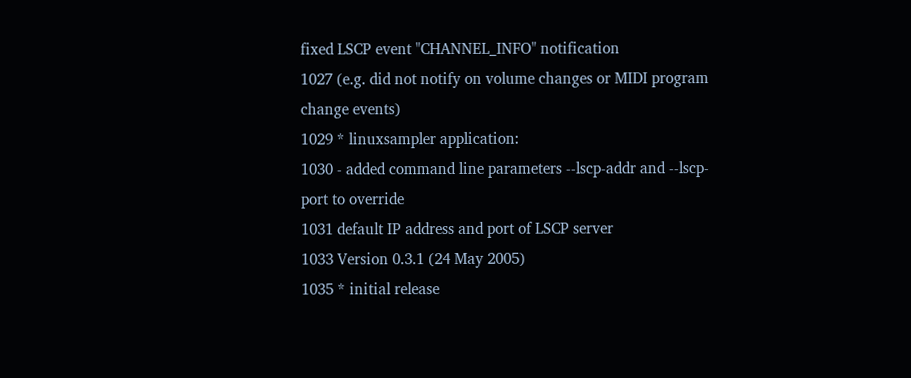fixed LSCP event "CHANNEL_INFO" notification
1027 (e.g. did not notify on volume changes or MIDI program change events)
1029 * linuxsampler application:
1030 - added command line parameters --lscp-addr and --lscp-port to override
1031 default IP address and port of LSCP server
1033 Version 0.3.1 (24 May 2005)
1035 * initial release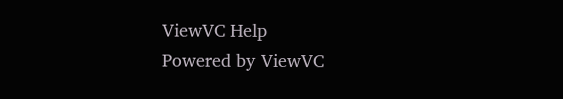ViewVC Help
Powered by ViewVC